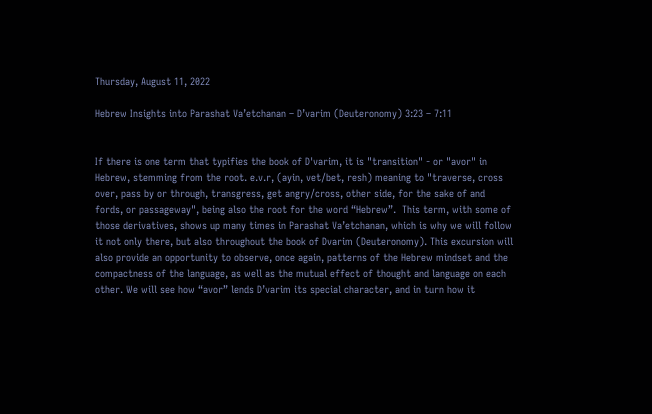Thursday, August 11, 2022

Hebrew Insights into Parashat Va’etchanan – D’varim (Deuteronomy) 3:23 – 7:11


If there is one term that typifies the book of D'varim, it is "transition" - or "avor" in Hebrew, stemming from the root. e.v.r, (ayin, vet/bet, resh) meaning to "traverse, cross over, pass by or through, transgress, get angry/cross, other side, for the sake of and fords, or passageway", being also the root for the word “Hebrew”.  This term, with some of those derivatives, shows up many times in Parashat Va’etchanan, which is why we will follow it not only there, but also throughout the book of Dvarim (Deuteronomy). This excursion will also provide an opportunity to observe, once again, patterns of the Hebrew mindset and the compactness of the language, as well as the mutual effect of thought and language on each other. We will see how “avor” lends D’varim its special character, and in turn how it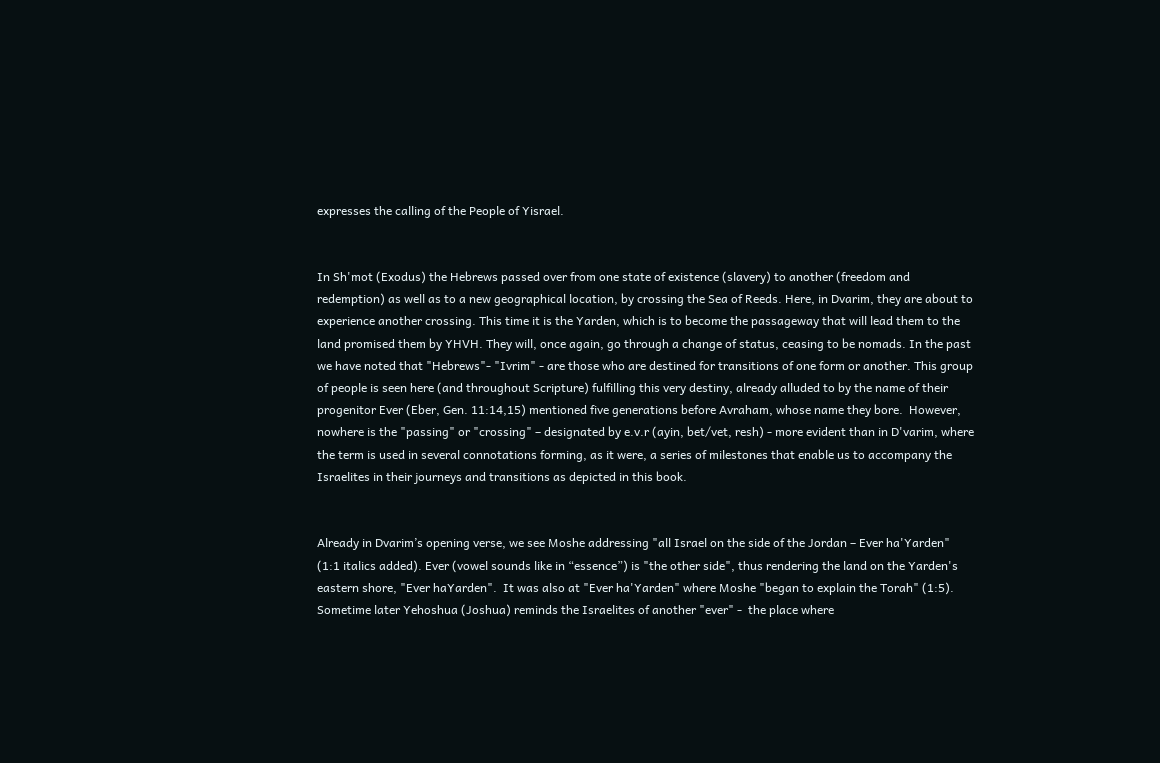expresses the calling of the People of Yisrael.


In Sh'mot (Exodus) the Hebrews passed over from one state of existence (slavery) to another (freedom and redemption) as well as to a new geographical location, by crossing the Sea of Reeds. Here, in Dvarim, they are about to experience another crossing. This time it is the Yarden, which is to become the passageway that will lead them to the land promised them by YHVH. They will, once again, go through a change of status, ceasing to be nomads. In the past we have noted that "Hebrews"- "Ivrim" - are those who are destined for transitions of one form or another. This group of people is seen here (and throughout Scripture) fulfilling this very destiny, already alluded to by the name of their progenitor Ever (Eber, Gen. 11:14,15) mentioned five generations before Avraham, whose name they bore.  However, nowhere is the "passing" or "crossing" – designated by e.v.r (ayin, bet/vet, resh) - more evident than in D'varim, where the term is used in several connotations forming, as it were, a series of milestones that enable us to accompany the Israelites in their journeys and transitions as depicted in this book.


Already in Dvarim’s opening verse, we see Moshe addressing "all Israel on the side of the Jordan – Ever ha'Yarden" (1:1 italics added). Ever (vowel sounds like in “essence”) is "the other side", thus rendering the land on the Yarden's eastern shore, "Ever haYarden".  It was also at "Ever ha'Yarden" where Moshe "began to explain the Torah" (1:5). Sometime later Yehoshua (Joshua) reminds the Israelites of another "ever" -  the place where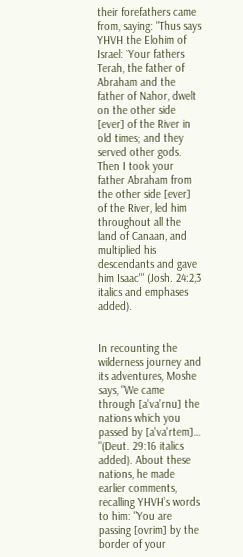their forefathers came from, saying: "Thus says YHVH the Elohim of Israel: `Your fathers Terah, the father of Abraham and the father of Nahor, dwelt on the other side [ever] of the River in old times; and they served other gods. Then I took your father Abraham from the other side [ever] of the River, led him throughout all the land of Canaan, and multiplied his descendants and gave him Isaac'" (Josh. 24:2,3 italics and emphases added).


In recounting the wilderness journey and its adventures, Moshe says, "We came through [a'va'rnu] the nations which you passed by [a'va'rtem]… "(Deut. 29:16 italics added). About these nations, he made earlier comments, recalling YHVH’s words to him: "You are passing [ovrim] by the border of your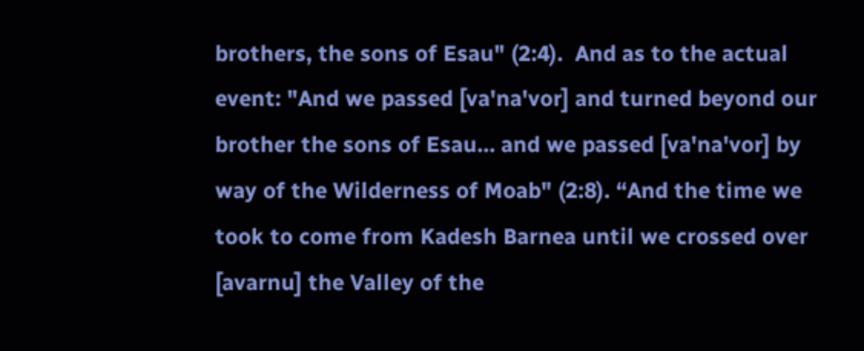brothers, the sons of Esau" (2:4).  And as to the actual event: "And we passed [va'na'vor] and turned beyond our brother the sons of Esau… and we passed [va'na'vor] by way of the Wilderness of Moab" (2:8). “And the time we took to come from Kadesh Barnea until we crossed over [avarnu] the Valley of the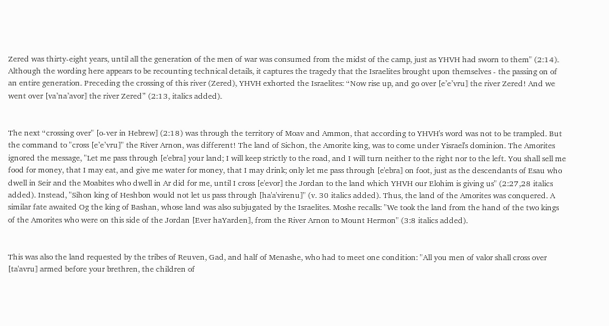Zered was thirty-eight years, until all the generation of the men of war was consumed from the midst of the camp, just as YHVH had sworn to them" (2:14). Although the wording here appears to be recounting technical details, it captures the tragedy that the Israelites brought upon themselves - the passing on of an entire generation. Preceding the crossing of this river (Zered), YHVH exhorted the Israelites: “Now rise up, and go over [e’e’vru] the river Zered! And we went over [va’na’avor] the river Zered” (2:13, italics added).


The next “crossing over" [o-ver in Hebrew] (2:18) was through the territory of Moav and Ammon, that according to YHVH's word was not to be trampled. But the command to "cross [e’e’vru]" the River Arnon, was different! The land of Sichon, the Amorite king, was to come under Yisrael's dominion. The Amorites ignored the message, "Let me pass through [e'ebra] your land; I will keep strictly to the road, and I will turn neither to the right nor to the left. You shall sell me food for money, that I may eat, and give me water for money, that I may drink; only let me pass through [e'ebra] on foot, just as the descendants of Esau who dwell in Seir and the Moabites who dwell in Ar did for me, until I cross [e'evor] the Jordan to the land which YHVH our Elohim is giving us" (2:27,28 italics added). Instead, "Sihon king of Heshbon would not let us pass through [ha'a'virenu]" (v. 30 italics added). Thus, the land of the Amorites was conquered. A similar fate awaited Og the king of Bashan, whose land was also subjugated by the Israelites. Moshe recalls: "We took the land from the hand of the two kings of the Amorites who were on this side of the Jordan [Ever haYarden], from the River Arnon to Mount Hermon" (3:8 italics added).


This was also the land requested by the tribes of Reuven, Gad, and half of Menashe, who had to meet one condition: "All you men of valor shall cross over [ta'avru] armed before your brethren, the children of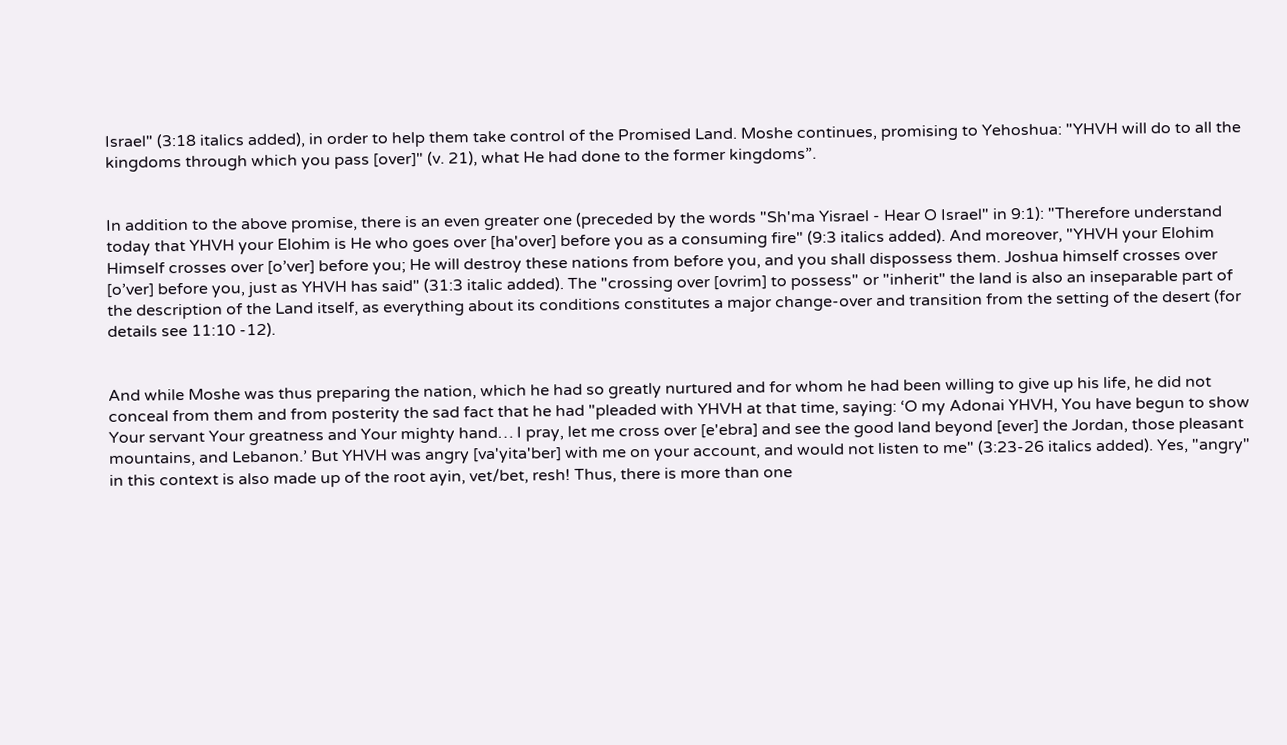Israel" (3:18 italics added), in order to help them take control of the Promised Land. Moshe continues, promising to Yehoshua: "YHVH will do to all the kingdoms through which you pass [over]" (v. 21), what He had done to the former kingdoms”.


In addition to the above promise, there is an even greater one (preceded by the words "Sh'ma Yisrael - Hear O Israel" in 9:1): "Therefore understand today that YHVH your Elohim is He who goes over [ha'over] before you as a consuming fire" (9:3 italics added). And moreover, "YHVH your Elohim Himself crosses over [o’ver] before you; He will destroy these nations from before you, and you shall dispossess them. Joshua himself crosses over [o’ver] before you, just as YHVH has said" (31:3 italic added). The "crossing over [ovrim] to possess" or "inherit" the land is also an inseparable part of the description of the Land itself, as everything about its conditions constitutes a major change-over and transition from the setting of the desert (for details see 11:10 -12).


And while Moshe was thus preparing the nation, which he had so greatly nurtured and for whom he had been willing to give up his life, he did not conceal from them and from posterity the sad fact that he had "pleaded with YHVH at that time, saying: ‘O my Adonai YHVH, You have begun to show Your servant Your greatness and Your mighty hand… I pray, let me cross over [e'ebra] and see the good land beyond [ever] the Jordan, those pleasant mountains, and Lebanon.’ But YHVH was angry [va'yita'ber] with me on your account, and would not listen to me" (3:23-26 italics added). Yes, "angry" in this context is also made up of the root ayin, vet/bet, resh! Thus, there is more than one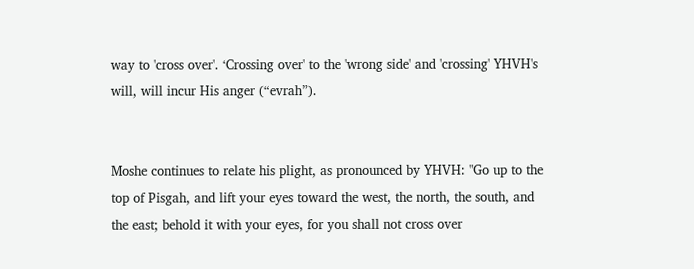way to 'cross over'. ‘Crossing over' to the 'wrong side' and 'crossing' YHVH's will, will incur His anger (“evrah”).


Moshe continues to relate his plight, as pronounced by YHVH: "Go up to the top of Pisgah, and lift your eyes toward the west, the north, the south, and the east; behold it with your eyes, for you shall not cross over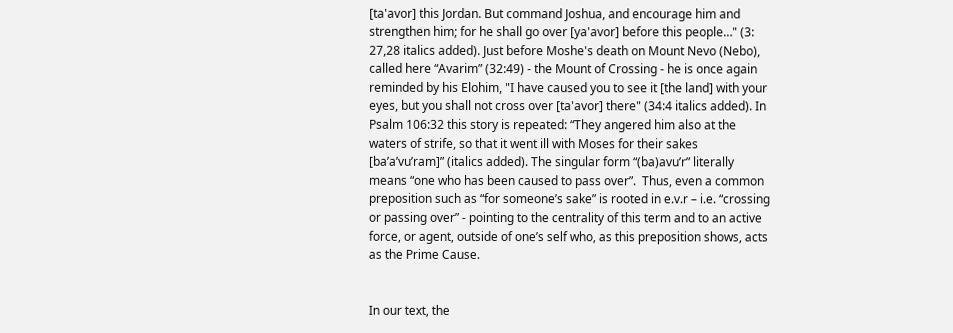[ta'avor] this Jordan. But command Joshua, and encourage him and strengthen him; for he shall go over [ya'avor] before this people…" (3: 27,28 italics added). Just before Moshe's death on Mount Nevo (Nebo), called here “Avarim” (32:49) - the Mount of Crossing - he is once again reminded by his Elohim, "I have caused you to see it [the land] with your eyes, but you shall not cross over [ta'avor] there" (34:4 italics added). In Psalm 106:32 this story is repeated: “They angered him also at the waters of strife, so that it went ill with Moses for their sakes [ba’a’vu’ram]” (italics added). The singular form “(ba)avu’r” literally means “one who has been caused to pass over”.  Thus, even a common preposition such as “for someone’s sake” is rooted in e.v.r – i.e. “crossing or passing over” - pointing to the centrality of this term and to an active force, or agent, outside of one’s self who, as this preposition shows, acts as the Prime Cause.


In our text, the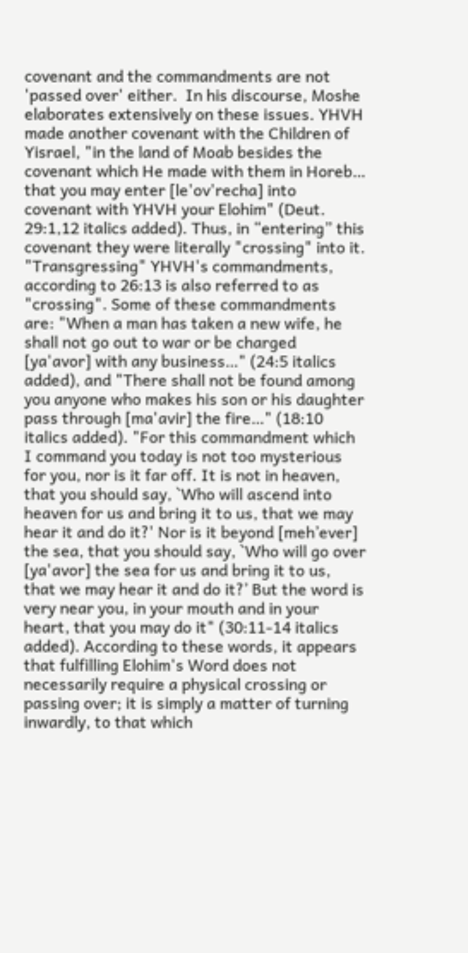covenant and the commandments are not 'passed over' either.  In his discourse, Moshe elaborates extensively on these issues. YHVH made another covenant with the Children of Yisrael, "in the land of Moab besides the covenant which He made with them in Horeb… that you may enter [le'ov'recha] into covenant with YHVH your Elohim" (Deut. 29:1,12 italics added). Thus, in “entering” this covenant they were literally "crossing" into it. "Transgressing" YHVH's commandments, according to 26:13 is also referred to as "crossing". Some of these commandments are: "When a man has taken a new wife, he shall not go out to war or be charged [ya'avor] with any business…" (24:5 italics added), and "There shall not be found among you anyone who makes his son or his daughter pass through [ma'avir] the fire…" (18:10 italics added). "For this commandment which I command you today is not too mysterious for you, nor is it far off. It is not in heaven, that you should say, `Who will ascend into heaven for us and bring it to us, that we may hear it and do it?' Nor is it beyond [meh’ever] the sea, that you should say, `Who will go over [ya'avor] the sea for us and bring it to us, that we may hear it and do it?’ But the word is very near you, in your mouth and in your heart, that you may do it" (30:11-14 italics added). According to these words, it appears that fulfilling Elohim's Word does not necessarily require a physical crossing or passing over; it is simply a matter of turning inwardly, to that which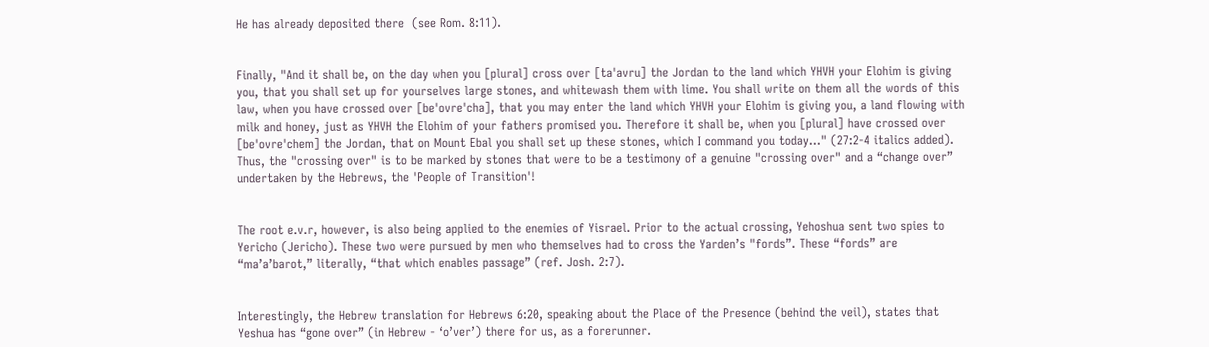He has already deposited there  (see Rom. 8:11).


Finally, "And it shall be, on the day when you [plural] cross over [ta'avru] the Jordan to the land which YHVH your Elohim is giving you, that you shall set up for yourselves large stones, and whitewash them with lime. You shall write on them all the words of this law, when you have crossed over [be'ovre'cha], that you may enter the land which YHVH your Elohim is giving you, a land flowing with milk and honey, just as YHVH the Elohim of your fathers promised you. Therefore it shall be, when you [plural] have crossed over [be'ovre'chem] the Jordan, that on Mount Ebal you shall set up these stones, which I command you today…" (27:2-4 italics added). Thus, the "crossing over" is to be marked by stones that were to be a testimony of a genuine "crossing over" and a “change over” undertaken by the Hebrews, the 'People of Transition'!


The root e.v.r, however, is also being applied to the enemies of Yisrael. Prior to the actual crossing, Yehoshua sent two spies to Yericho (Jericho). These two were pursued by men who themselves had to cross the Yarden’s "fords”. These “fords” are “ma’a’barot,” literally, “that which enables passage” (ref. Josh. 2:7).


Interestingly, the Hebrew translation for Hebrews 6:20, speaking about the Place of the Presence (behind the veil), states that Yeshua has “gone over” (in Hebrew - ‘o’ver’) there for us, as a forerunner.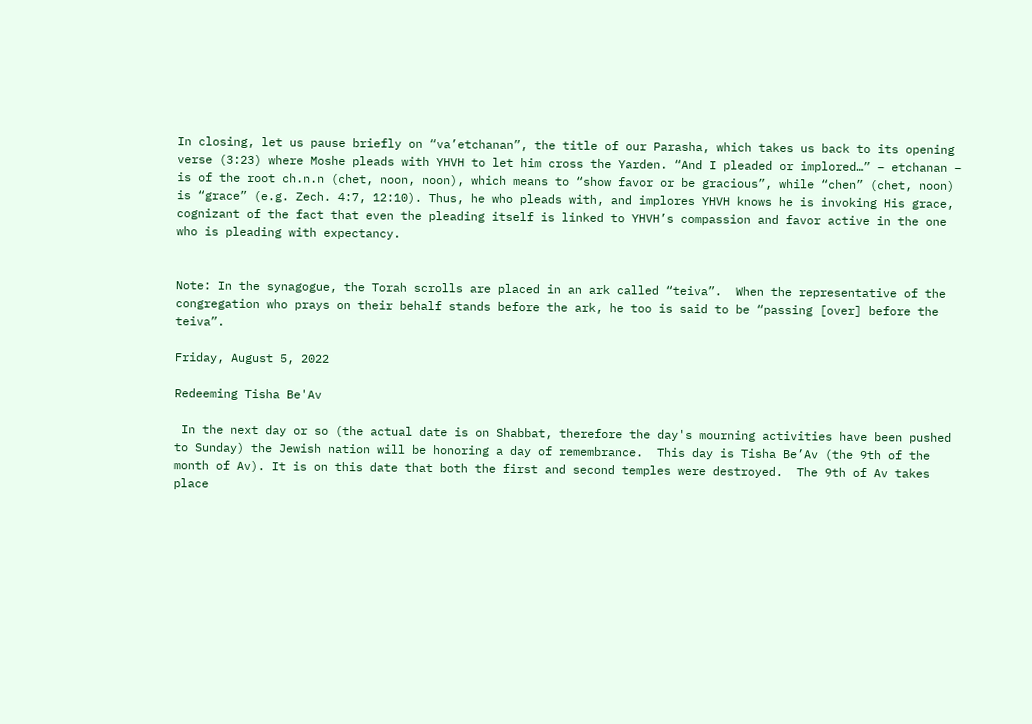In closing, let us pause briefly on “va’etchanan”, the title of our Parasha, which takes us back to its opening verse (3:23) where Moshe pleads with YHVH to let him cross the Yarden. “And I pleaded or implored…” – etchanan – is of the root ch.n.n (chet, noon, noon), which means to “show favor or be gracious”, while “chen” (chet, noon) is “grace” (e.g. Zech. 4:7, 12:10). Thus, he who pleads with, and implores YHVH knows he is invoking His grace, cognizant of the fact that even the pleading itself is linked to YHVH’s compassion and favor active in the one who is pleading with expectancy.


Note: In the synagogue, the Torah scrolls are placed in an ark called “teiva”.  When the representative of the congregation who prays on their behalf stands before the ark, he too is said to be “passing [over] before the teiva”.

Friday, August 5, 2022

Redeeming Tisha Be'Av

 In the next day or so (the actual date is on Shabbat, therefore the day's mourning activities have been pushed to Sunday) the Jewish nation will be honoring a day of remembrance.  This day is Tisha Be’Av (the 9th of the month of Av). It is on this date that both the first and second temples were destroyed.  The 9th of Av takes place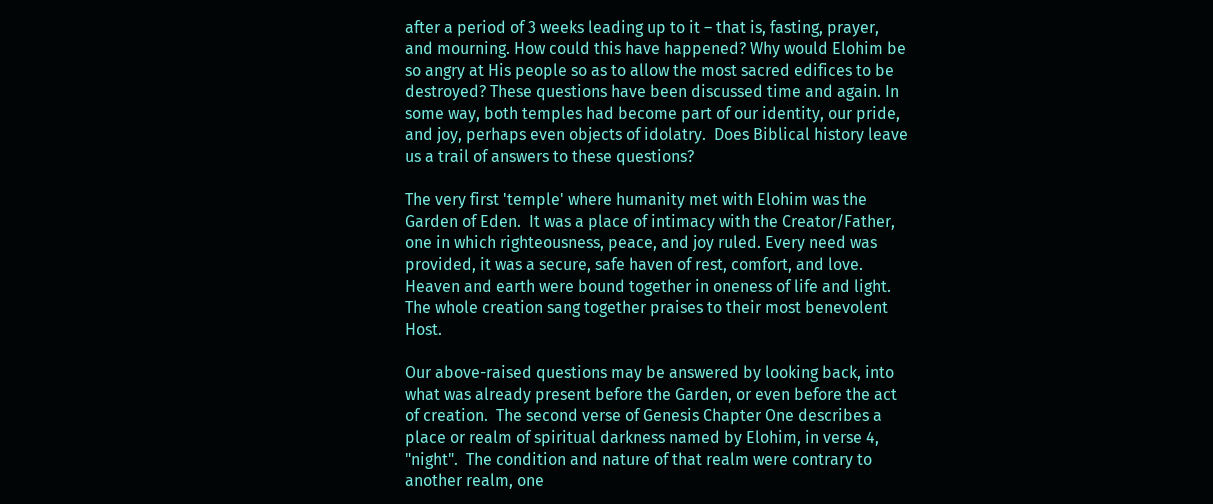after a period of 3 weeks leading up to it – that is, fasting, prayer, and mourning. How could this have happened? Why would Elohim be so angry at His people so as to allow the most sacred edifices to be destroyed? These questions have been discussed time and again. In some way, both temples had become part of our identity, our pride, and joy, perhaps even objects of idolatry.  Does Biblical history leave us a trail of answers to these questions?

The very first 'temple' where humanity met with Elohim was the Garden of Eden.  It was a place of intimacy with the Creator/Father, one in which righteousness, peace, and joy ruled. Every need was provided, it was a secure, safe haven of rest, comfort, and love.  Heaven and earth were bound together in oneness of life and light. The whole creation sang together praises to their most benevolent Host.

Our above-raised questions may be answered by looking back, into what was already present before the Garden, or even before the act of creation.  The second verse of Genesis Chapter One describes a place or realm of spiritual darkness named by Elohim, in verse 4, "night".  The condition and nature of that realm were contrary to another realm, one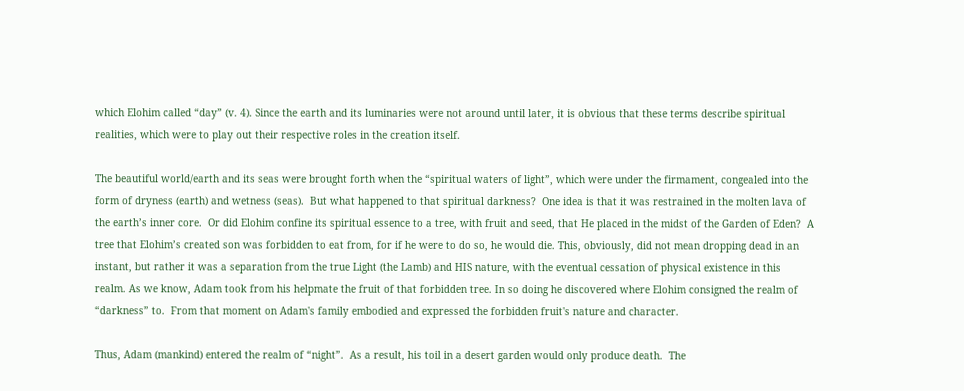which Elohim called “day” (v. 4). Since the earth and its luminaries were not around until later, it is obvious that these terms describe spiritual realities, which were to play out their respective roles in the creation itself.

The beautiful world/earth and its seas were brought forth when the “spiritual waters of light”, which were under the firmament, congealed into the form of dryness (earth) and wetness (seas).  But what happened to that spiritual darkness?  One idea is that it was restrained in the molten lava of the earth’s inner core.  Or did Elohim confine its spiritual essence to a tree, with fruit and seed, that He placed in the midst of the Garden of Eden?  A tree that Elohim’s created son was forbidden to eat from, for if he were to do so, he would die. This, obviously, did not mean dropping dead in an instant, but rather it was a separation from the true Light (the Lamb) and HIS nature, with the eventual cessation of physical existence in this realm. As we know, Adam took from his helpmate the fruit of that forbidden tree. In so doing he discovered where Elohim consigned the realm of “darkness” to.  From that moment on Adam's family embodied and expressed the forbidden fruit's nature and character.

Thus, Adam (mankind) entered the realm of “night”.  As a result, his toil in a desert garden would only produce death.  The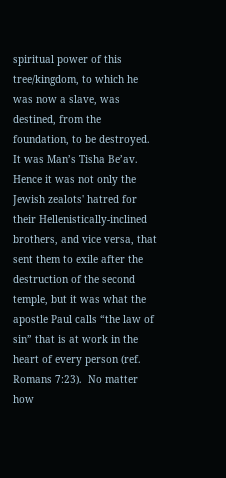spiritual power of this tree/kingdom, to which he was now a slave, was destined, from the foundation, to be destroyed. It was Man’s Tisha Be’av.  Hence it was not only the Jewish zealots' hatred for their Hellenistically-inclined brothers, and vice versa, that sent them to exile after the destruction of the second temple, but it was what the apostle Paul calls “the law of sin” that is at work in the heart of every person (ref. Romans 7:23).  No matter how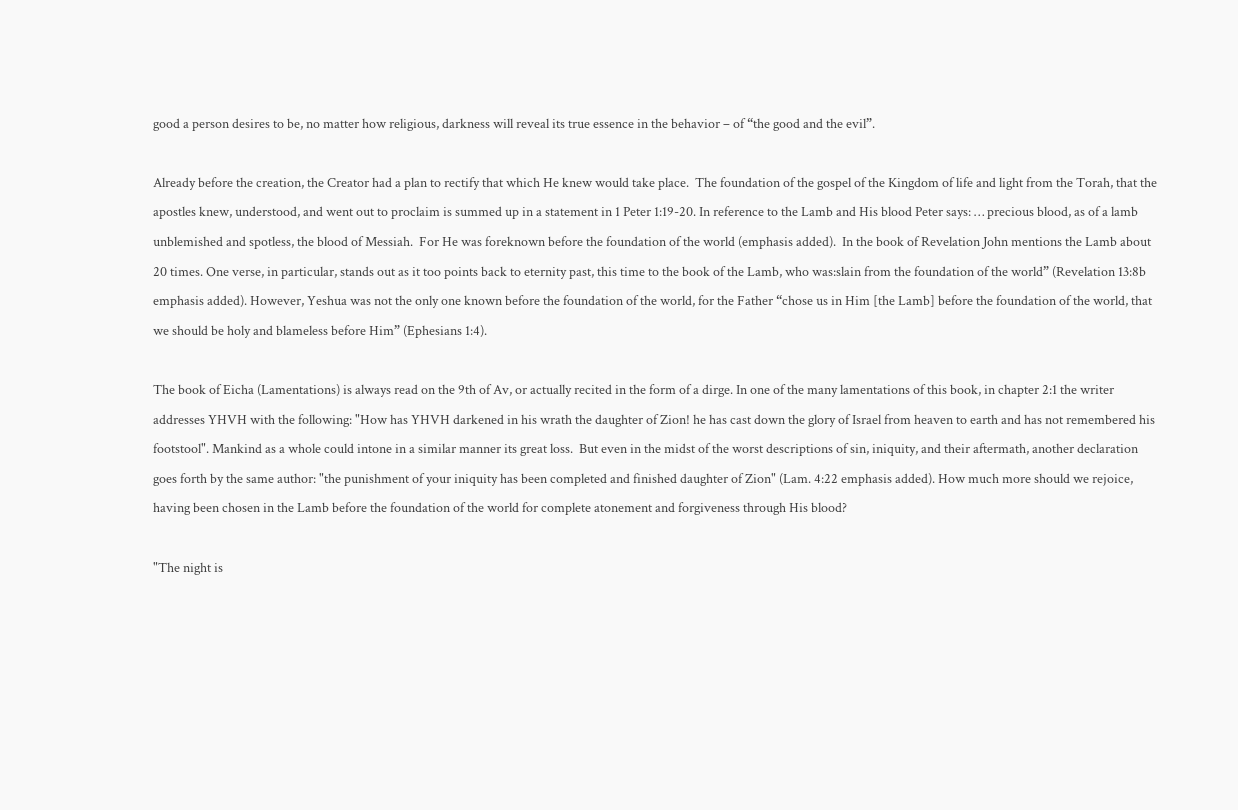good a person desires to be, no matter how religious, darkness will reveal its true essence in the behavior – of “the good and the evil”.

Already before the creation, the Creator had a plan to rectify that which He knew would take place.  The foundation of the gospel of the Kingdom of life and light from the Torah, that the apostles knew, understood, and went out to proclaim is summed up in a statement in 1 Peter 1:19-20. In reference to the Lamb and His blood Peter says: … precious blood, as of a lamb unblemished and spotless, the blood of Messiah.  For He was foreknown before the foundation of the world (emphasis added).  In the book of Revelation John mentions the Lamb about 20 times. One verse, in particular, stands out as it too points back to eternity past, this time to the book of the Lamb, who was:slain from the foundation of the world” (Revelation 13:8b emphasis added). However, Yeshua was not the only one known before the foundation of the world, for the Father “chose us in Him [the Lamb] before the foundation of the world, that we should be holy and blameless before Him” (Ephesians 1:4).

The book of Eicha (Lamentations) is always read on the 9th of Av, or actually recited in the form of a dirge. In one of the many lamentations of this book, in chapter 2:1 the writer addresses YHVH with the following: "How has YHVH darkened in his wrath the daughter of Zion! he has cast down the glory of Israel from heaven to earth and has not remembered his footstool". Mankind as a whole could intone in a similar manner its great loss.  But even in the midst of the worst descriptions of sin, iniquity, and their aftermath, another declaration goes forth by the same author: "the punishment of your iniquity has been completed and finished daughter of Zion" (Lam. 4:22 emphasis added). How much more should we rejoice, having been chosen in the Lamb before the foundation of the world for complete atonement and forgiveness through His blood?

"The night is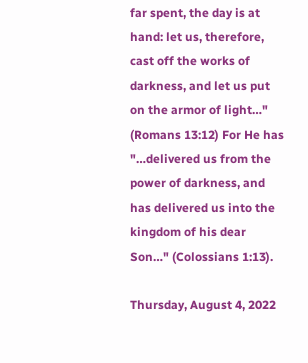far spent, the day is at hand: let us, therefore, cast off the works of darkness, and let us put on the armor of light…" (Romans 13:12) For He has "…delivered us from the power of darkness, and has delivered us into the kingdom of his dear Son…" (Colossians 1:13).

Thursday, August 4, 2022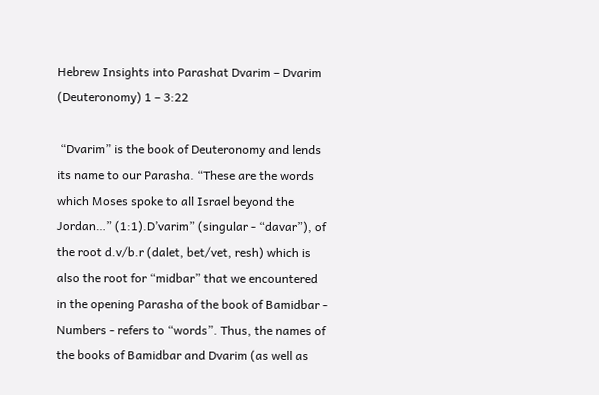Hebrew Insights into Parashat Dvarim – Dvarim (Deuteronomy) 1 – 3:22

 “Dvarim” is the book of Deuteronomy and lends its name to our Parasha. “These are the words which Moses spoke to all Israel beyond the Jordan…” (1:1).D’varim” (singular - “davar”), of the root d.v/b.r (dalet, bet/vet, resh) which is also the root for “midbar” that we encountered in the opening Parasha of the book of Bamidbar - Numbers - refers to “words”. Thus, the names of the books of Bamidbar and Dvarim (as well as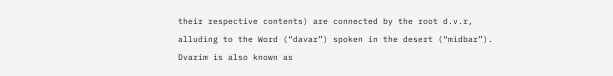their respective contents) are connected by the root d.v.r, alluding to the Word (“davar”) spoken in the desert (“midbar”). Dvarim is also known as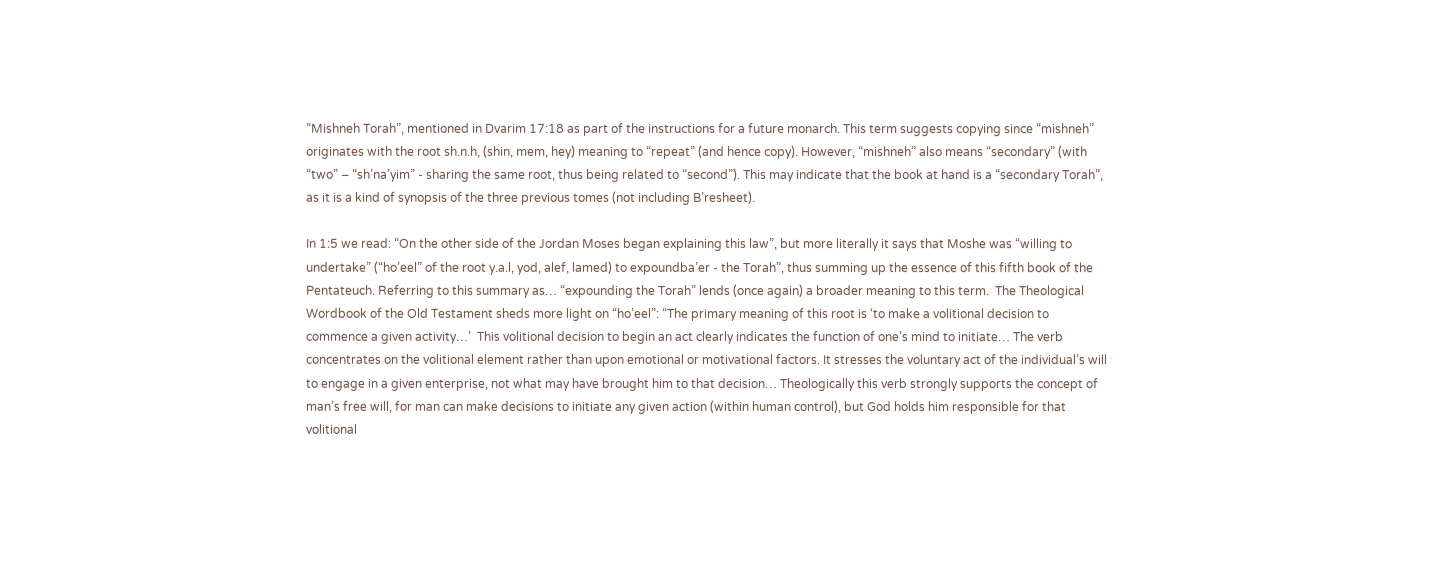“Mishneh Torah”, mentioned in Dvarim 17:18 as part of the instructions for a future monarch. This term suggests copying since “mishneh” originates with the root sh.n.h, (shin, mem, hey) meaning to “repeat” (and hence copy). However, “mishneh” also means “secondary” (with “two” – “sh’na’yim” - sharing the same root, thus being related to “second”). This may indicate that the book at hand is a “secondary Torah”, as it is a kind of synopsis of the three previous tomes (not including B’resheet).

In 1:5 we read: “On the other side of the Jordan Moses began explaining this law”, but more literally it says that Moshe was “willing to undertake” (“ho’eel” of the root y.a.l, yod, alef, lamed) to expoundba’er - the Torah”, thus summing up the essence of this fifth book of the Pentateuch. Referring to this summary as… “expounding the Torah” lends (once again) a broader meaning to this term.  The Theological Wordbook of the Old Testament sheds more light on “ho’eel”: “The primary meaning of this root is ‘to make a volitional decision to commence a given activity…’  This volitional decision to begin an act clearly indicates the function of one’s mind to initiate… The verb concentrates on the volitional element rather than upon emotional or motivational factors. It stresses the voluntary act of the individual’s will to engage in a given enterprise, not what may have brought him to that decision… Theologically this verb strongly supports the concept of man’s free will, for man can make decisions to initiate any given action (within human control), but God holds him responsible for that volitional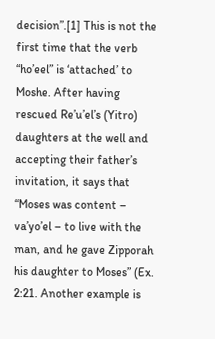decision”.[1] This is not the first time that the verb “ho’eel” is ‘attached’ to Moshe. After having rescued Re’u’el’s (Yitro) daughters at the well and accepting their father’s invitation, it says that “Moses was content – va’yo’el – to live with the man, and he gave Zipporah his daughter to Moses” (Ex. 2:21. Another example is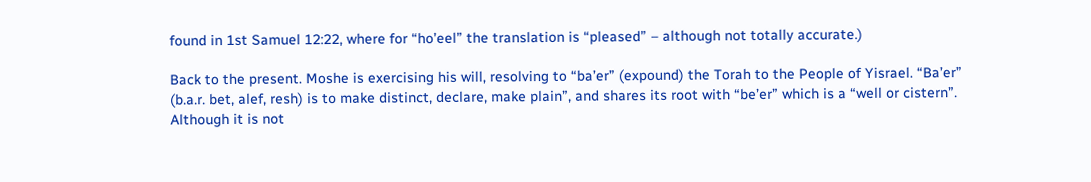found in 1st Samuel 12:22, where for “ho’eel” the translation is “pleased” – although not totally accurate.)

Back to the present. Moshe is exercising his will, resolving to “ba’er” (expound) the Torah to the People of Yisrael. “Ba’er” (b.a.r. bet, alef, resh) is to make distinct, declare, make plain”, and shares its root with “be’er” which is a “well or cistern”. Although it is not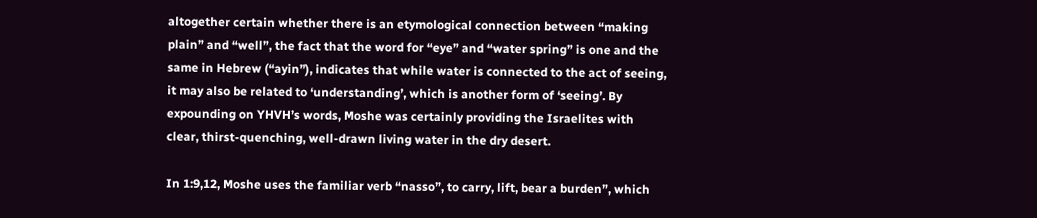altogether certain whether there is an etymological connection between “making plain” and “well”, the fact that the word for “eye” and “water spring” is one and the same in Hebrew (“ayin”), indicates that while water is connected to the act of seeing, it may also be related to ‘understanding’, which is another form of ‘seeing’. By expounding on YHVH’s words, Moshe was certainly providing the Israelites with clear, thirst-quenching, well-drawn living water in the dry desert.

In 1:9,12, Moshe uses the familiar verb “nasso”, to carry, lift, bear a burden”, which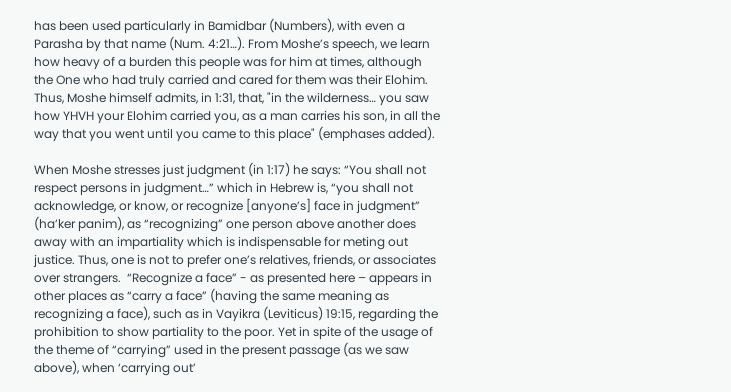has been used particularly in Bamidbar (Numbers), with even a Parasha by that name (Num. 4:21…). From Moshe’s speech, we learn how heavy of a burden this people was for him at times, although the One who had truly carried and cared for them was their Elohim. Thus, Moshe himself admits, in 1:31, that, "in the wilderness… you saw how YHVH your Elohim carried you, as a man carries his son, in all the way that you went until you came to this place" (emphases added).

When Moshe stresses just judgment (in 1:17) he says: “You shall not respect persons in judgment…” which in Hebrew is, “you shall not acknowledge, or know, or recognize [anyone’s] face in judgment” (ha’ker panim), as “recognizing” one person above another does away with an impartiality which is indispensable for meting out justice. Thus, one is not to prefer one’s relatives, friends, or associates over strangers.  “Recognize a face” - as presented here – appears in other places as “carry a face” (having the same meaning as recognizing a face), such as in Vayikra (Leviticus) 19:15, regarding the prohibition to show partiality to the poor. Yet in spite of the usage of the theme of “carrying” used in the present passage (as we saw above), when ‘carrying out’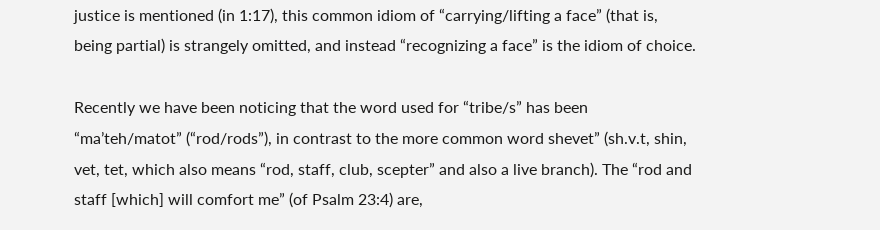justice is mentioned (in 1:17), this common idiom of “carrying/lifting a face” (that is, being partial) is strangely omitted, and instead “recognizing a face” is the idiom of choice.

Recently we have been noticing that the word used for “tribe/s” has been “ma’teh/matot” (“rod/rods”), in contrast to the more common word shevet” (sh.v.t, shin, vet, tet, which also means “rod, staff, club, scepter” and also a live branch). The “rod and staff [which] will comfort me” (of Psalm 23:4) are,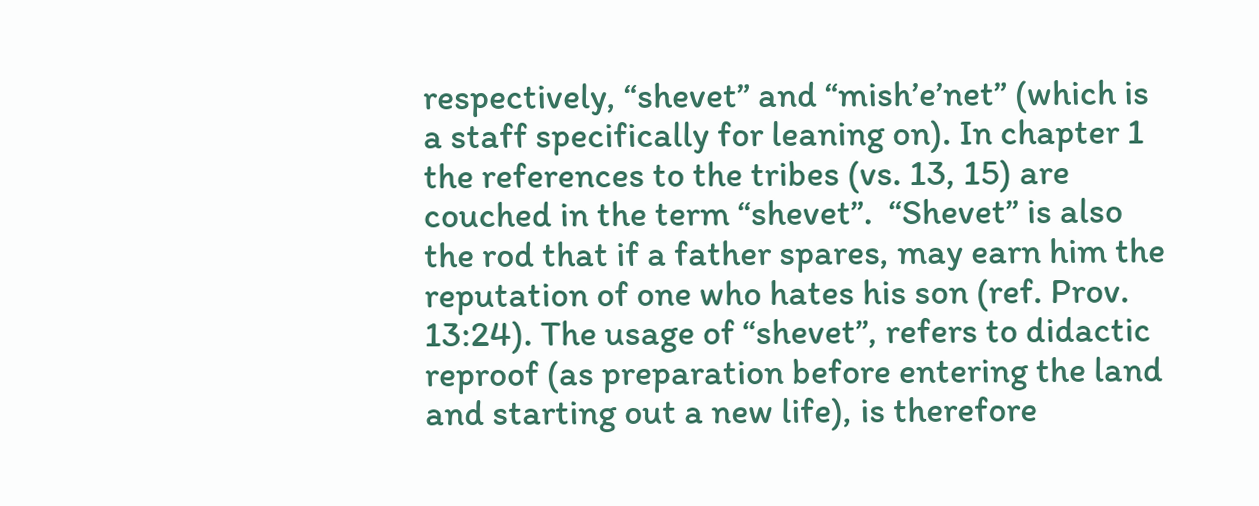respectively, “shevet” and “mish’e’net” (which is a staff specifically for leaning on). In chapter 1 the references to the tribes (vs. 13, 15) are couched in the term “shevet”.  “Shevet” is also the rod that if a father spares, may earn him the reputation of one who hates his son (ref. Prov. 13:24). The usage of “shevet”, refers to didactic reproof (as preparation before entering the land and starting out a new life), is therefore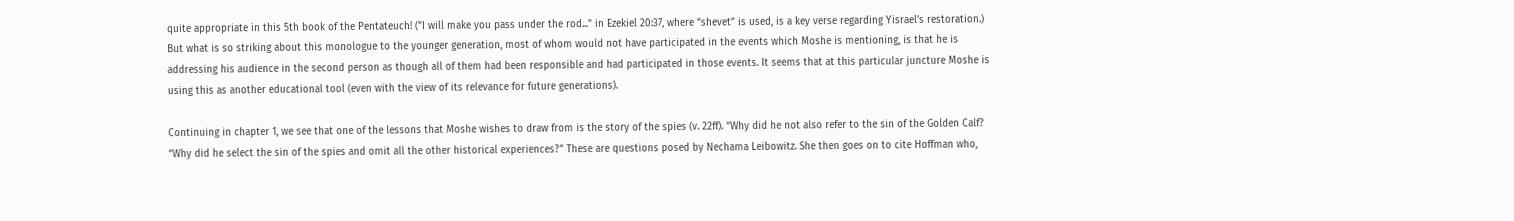quite appropriate in this 5th book of the Pentateuch! ("I will make you pass under the rod..." in Ezekiel 20:37, where “shevet” is used, is a key verse regarding Yisrael’s restoration.) But what is so striking about this monologue to the younger generation, most of whom would not have participated in the events which Moshe is mentioning, is that he is addressing his audience in the second person as though all of them had been responsible and had participated in those events. It seems that at this particular juncture Moshe is using this as another educational tool (even with the view of its relevance for future generations).

Continuing in chapter 1, we see that one of the lessons that Moshe wishes to draw from is the story of the spies (v. 22ff). “Why did he not also refer to the sin of the Golden Calf? “Why did he select the sin of the spies and omit all the other historical experiences?” These are questions posed by Nechama Leibowitz. She then goes on to cite Hoffman who,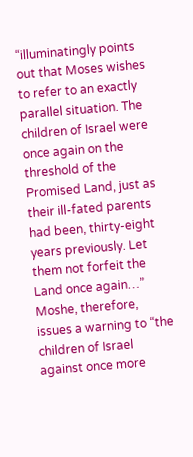“illuminatingly points out that Moses wishes to refer to an exactly parallel situation. The children of Israel were once again on the threshold of the Promised Land, just as their ill-fated parents had been, thirty-eight years previously. Let them not forfeit the Land once again…” Moshe, therefore, issues a warning to “the children of Israel against once more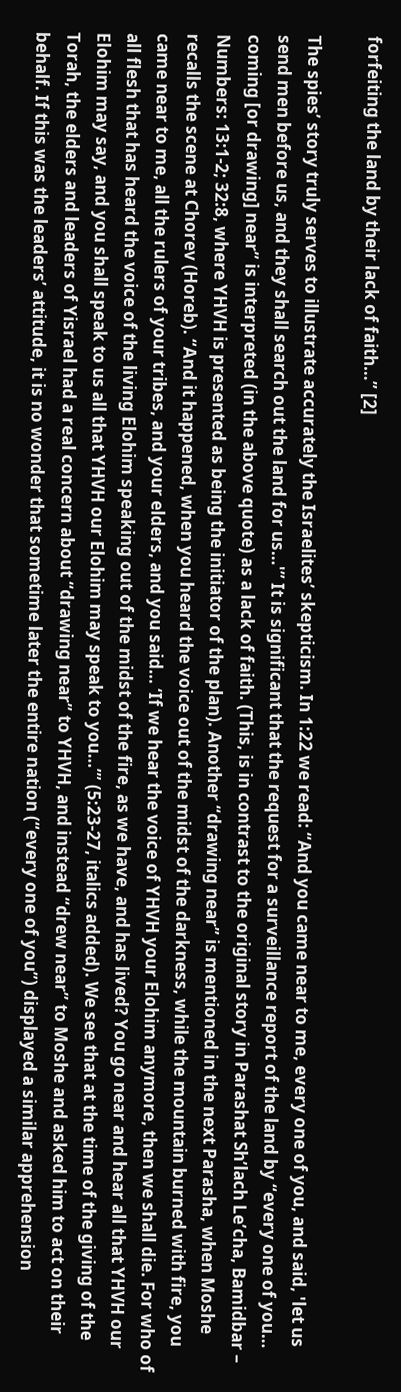forfeiting the land by their lack of faith…” [2]

The spies’ story truly serves to illustrate accurately the Israelites’ skepticism. In 1:22 we read: “And you came near to me, every one of you, and said, 'let us send men before us, and they shall search out the land for us…'” It is significant that the request for a surveillance report of the land by “every one of you… coming [or drawing] near” is interpreted (in the above quote) as a lack of faith. (This, is in contrast to the original story in Parashat Sh’lach Le’cha, Bamidbar – Numbers: 13:1-2; 32:8, where YHVH is presented as being the initiator of the plan). Another “drawing near” is mentioned in the next Parasha, when Moshe recalls the scene at Chorev (Horeb). “And it happened, when you heard the voice out of the midst of the darkness, while the mountain burned with fire, you came near to me, all the rulers of your tribes, and your elders, and you said… ‘If we hear the voice of YHVH your Elohim anymore, then we shall die. For who of all flesh that has heard the voice of the living Elohim speaking out of the midst of the fire, as we have, and has lived? You go near and hear all that YHVH our Elohim may say, and you shall speak to us all that YHVH our Elohim may speak to you…’” (5:23-27, italics added). We see that at the time of the giving of the Torah, the elders and leaders of Yisrael had a real concern about “drawing near” to YHVH, and instead “drew near” to Moshe and asked him to act on their behalf. If this was the leaders’ attitude, it is no wonder that sometime later the entire nation (“every one of you”) displayed a similar apprehension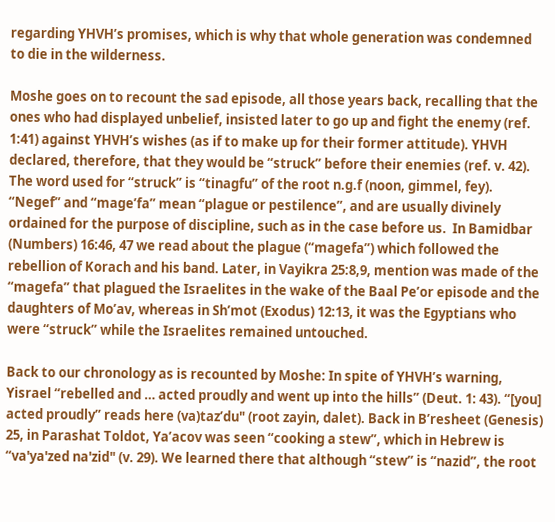regarding YHVH’s promises, which is why that whole generation was condemned to die in the wilderness.

Moshe goes on to recount the sad episode, all those years back, recalling that the ones who had displayed unbelief, insisted later to go up and fight the enemy (ref. 1:41) against YHVH’s wishes (as if to make up for their former attitude). YHVH declared, therefore, that they would be “struck” before their enemies (ref. v. 42). The word used for “struck” is “tinagfu” of the root n.g.f (noon, gimmel, fey). “Negef” and “mage’fa” mean “plague or pestilence”, and are usually divinely ordained for the purpose of discipline, such as in the case before us.  In Bamidbar (Numbers) 16:46, 47 we read about the plague (“magefa”) which followed the rebellion of Korach and his band. Later, in Vayikra 25:8,9, mention was made of the “magefa” that plagued the Israelites in the wake of the Baal Pe’or episode and the daughters of Mo’av, whereas in Sh’mot (Exodus) 12:13, it was the Egyptians who were “struck” while the Israelites remained untouched.

Back to our chronology as is recounted by Moshe: In spite of YHVH’s warning, Yisrael “rebelled and … acted proudly and went up into the hills” (Deut. 1: 43). “[you] acted proudly” reads here (va)taz’du" (root zayin, dalet). Back in B’resheet (Genesis) 25, in Parashat Toldot, Ya’acov was seen “cooking a stew”, which in Hebrew is “va'ya'zed na'zid" (v. 29). We learned there that although “stew” is “nazid”, the root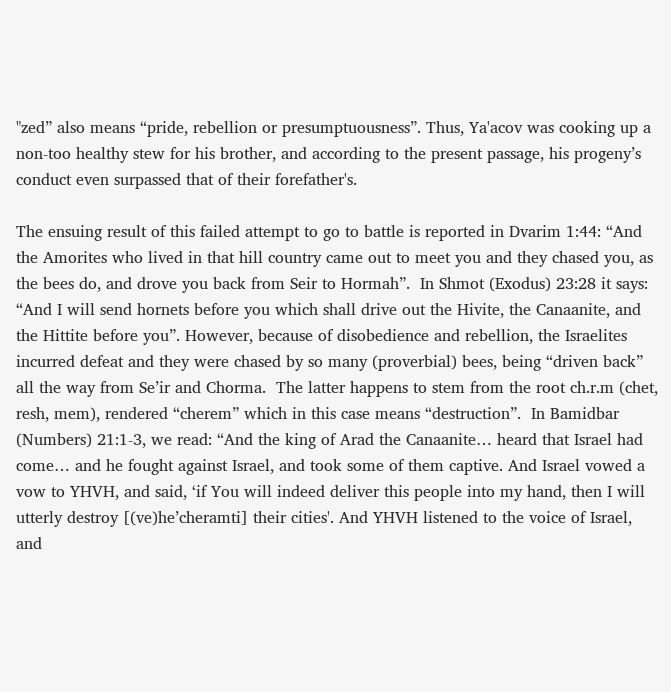"zed” also means “pride, rebellion or presumptuousness”. Thus, Ya'acov was cooking up a non-too healthy stew for his brother, and according to the present passage, his progeny’s conduct even surpassed that of their forefather's.

The ensuing result of this failed attempt to go to battle is reported in Dvarim 1:44: “And the Amorites who lived in that hill country came out to meet you and they chased you, as the bees do, and drove you back from Seir to Hormah”.  In Shmot (Exodus) 23:28 it says: “And I will send hornets before you which shall drive out the Hivite, the Canaanite, and the Hittite before you”. However, because of disobedience and rebellion, the Israelites incurred defeat and they were chased by so many (proverbial) bees, being “driven back” all the way from Se’ir and Chorma.  The latter happens to stem from the root ch.r.m (chet, resh, mem), rendered “cherem” which in this case means “destruction”.  In Bamidbar (Numbers) 21:1-3, we read: “And the king of Arad the Canaanite… heard that Israel had come… and he fought against Israel, and took some of them captive. And Israel vowed a vow to YHVH, and said, ‘if You will indeed deliver this people into my hand, then I will utterly destroy [(ve)he’cheramti] their cities'. And YHVH listened to the voice of Israel, and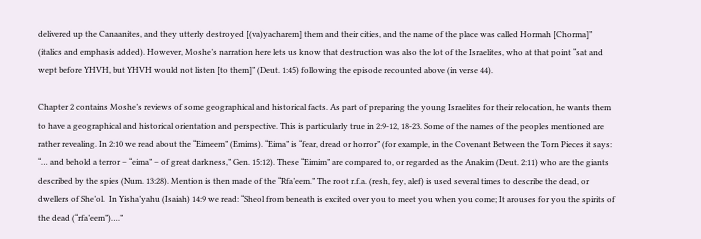delivered up the Canaanites, and they utterly destroyed [(va)yacharem] them and their cities, and the name of the place was called Hormah [Chorma]” (italics and emphasis added). However, Moshe’s narration here lets us know that destruction was also the lot of the Israelites, who at that point “sat and wept before YHVH, but YHVH would not listen [to them]” (Deut. 1:45) following the episode recounted above (in verse 44).

Chapter 2 contains Moshe’s reviews of some geographical and historical facts. As part of preparing the young Israelites for their relocation, he wants them to have a geographical and historical orientation and perspective. This is particularly true in 2:9-12, 18-23. Some of the names of the peoples mentioned are rather revealing. In 2:10 we read about the “Eimeem” (Emims). “Eima” is “fear, dread or horror” (for example, in the Covenant Between the Torn Pieces it says: “… and behold a terror – “eima” – of great darkness,” Gen. 15:12). These “Eimim” are compared to, or regarded as the Anakim (Deut. 2:11) who are the giants described by the spies (Num. 13:28). Mention is then made of the “Rfa’eem.” The root r.f.a. (resh, fey, alef) is used several times to describe the dead, or dwellers of She’ol.  In Yisha’yahu (Isaiah) 14:9 we read: “Sheol from beneath is excited over you to meet you when you come; It arouses for you the spirits of the dead (“rfa’eem”)….”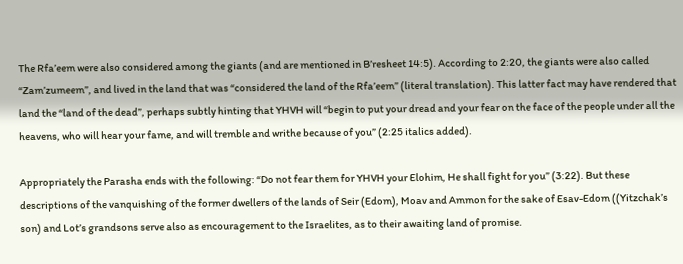The Rfa’eem were also considered among the giants (and are mentioned in B’resheet 14:5). According to 2:20, the giants were also called “Zam’zumeem”, and lived in the land that was “considered the land of the Rfa’eem” (literal translation). This latter fact may have rendered that land the “land of the dead”, perhaps subtly hinting that YHVH will “begin to put your dread and your fear on the face of the people under all the heavens, who will hear your fame, and will tremble and writhe because of you” (2:25 italics added).

Appropriately the Parasha ends with the following: “Do not fear them for YHVH your Elohim, He shall fight for you” (3:22). But these descriptions of the vanquishing of the former dwellers of the lands of Seir (Edom), Moav and Ammon for the sake of Esav-Edom ((Yitzchak’s son) and Lot’s grandsons serve also as encouragement to the Israelites, as to their awaiting land of promise.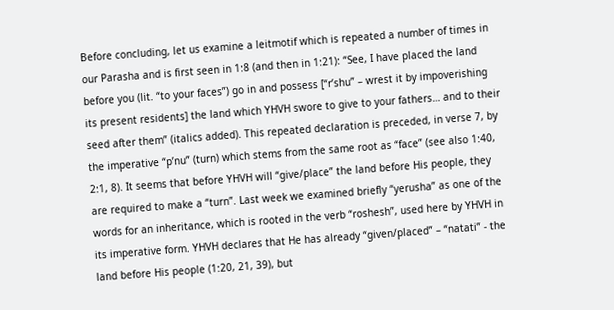Before concluding, let us examine a leitmotif which is repeated a number of times in our Parasha and is first seen in 1:8 (and then in 1:21): “See, I have placed the land before you (lit. “to your faces”) go in and possess [“r’shu” – wrest it by impoverishing its present residents] the land which YHVH swore to give to your fathers… and to their seed after them” (italics added). This repeated declaration is preceded, in verse 7, by the imperative “p’nu” (turn) which stems from the same root as “face” (see also 1:40, 2:1, 8). It seems that before YHVH will “give/place” the land before His people, they are required to make a “turn”. Last week we examined briefly “yerusha” as one of the words for an inheritance, which is rooted in the verb “roshesh”, used here by YHVH in its imperative form. YHVH declares that He has already “given/placed” – “natati” - the land before His people (1:20, 21, 39), but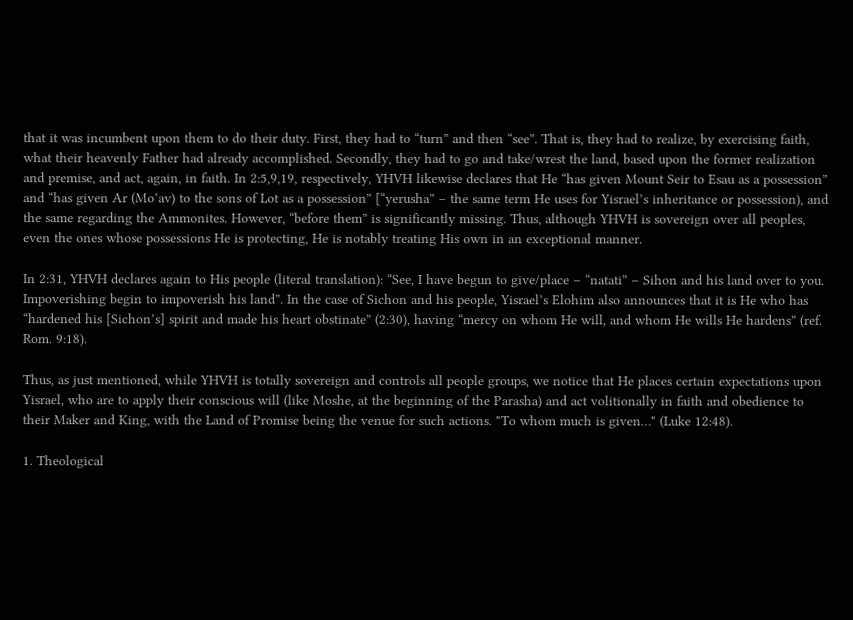that it was incumbent upon them to do their duty. First, they had to “turn” and then “see”. That is, they had to realize, by exercising faith, what their heavenly Father had already accomplished. Secondly, they had to go and take/wrest the land, based upon the former realization and premise, and act, again, in faith. In 2:5,9,19, respectively, YHVH likewise declares that He “has given Mount Seir to Esau as a possession” and “has given Ar (Mo’av) to the sons of Lot as a possession” [“yerusha” – the same term He uses for Yisrael’s inheritance or possession), and the same regarding the Ammonites. However, “before them” is significantly missing. Thus, although YHVH is sovereign over all peoples, even the ones whose possessions He is protecting, He is notably treating His own in an exceptional manner.

In 2:31, YHVH declares again to His people (literal translation): “See, I have begun to give/place – “natati” – Sihon and his land over to you. Impoverishing begin to impoverish his land”. In the case of Sichon and his people, Yisrael’s Elohim also announces that it is He who has “hardened his [Sichon’s] spirit and made his heart obstinate” (2:30), having “mercy on whom He will, and whom He wills He hardens” (ref. Rom. 9:18).

Thus, as just mentioned, while YHVH is totally sovereign and controls all people groups, we notice that He places certain expectations upon Yisrael, who are to apply their conscious will (like Moshe, at the beginning of the Parasha) and act volitionally in faith and obedience to their Maker and King, with the Land of Promise being the venue for such actions. "To whom much is given…" (Luke 12:48).

1. Theological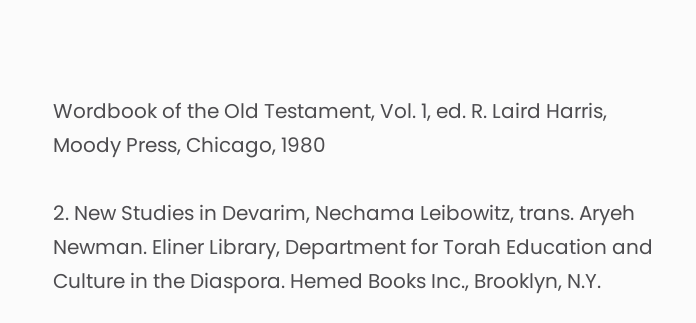Wordbook of the Old Testament, Vol. 1, ed. R. Laird Harris, Moody Press, Chicago, 1980

2. New Studies in Devarim, Nechama Leibowitz, trans. Aryeh   Newman. Eliner Library, Department for Torah Education and Culture in the Diaspora. Hemed Books Inc., Brooklyn, N.Y.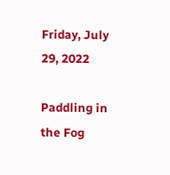Friday, July 29, 2022

Paddling in the Fog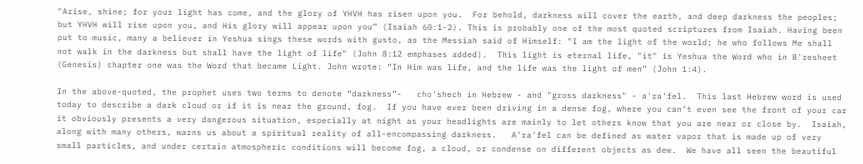"Arise, shine; for your light has come, and the glory of YHVH has risen upon you.  For behold, darkness will cover the earth, and deep darkness the peoples; but YHVH will rise upon you, and His glory will appear upon you” (Isaiah 60:1-2). This is probably one of the most quoted scriptures from Isaiah. Having been put to music, many a believer in Yeshua sings these words with gusto, as the Messiah said of Himself: "I am the light of the world; he who follows Me shall not walk in the darkness but shall have the light of life" (John 8:12 emphases added).  This light is eternal life, "it" is Yeshua the Word who in B'resheet (Genesis) chapter one was the Word that became Light. John wrote: “In Him was life, and the life was the light of men” (John 1:4).

In the above-quoted, the prophet uses two terms to denote “darkness”-   cho'shech in Hebrew - and "gross darkness" - a'ra'fel.  This last Hebrew word is used today to describe a dark cloud or if it is near the ground, fog.  If you have ever been driving in a dense fog, where you can’t even see the front of your car it obviously presents a very dangerous situation, especially at night as your headlights are mainly to let others know that you are near or close by.  Isaiah, along with many others, warns us about a spiritual reality of all-encompassing darkness.   A'ra'fel can be defined as water vapor that is made up of very small particles, and under certain atmospheric conditions will become fog, a cloud, or condense on different objects as dew.  We have all seen the beautiful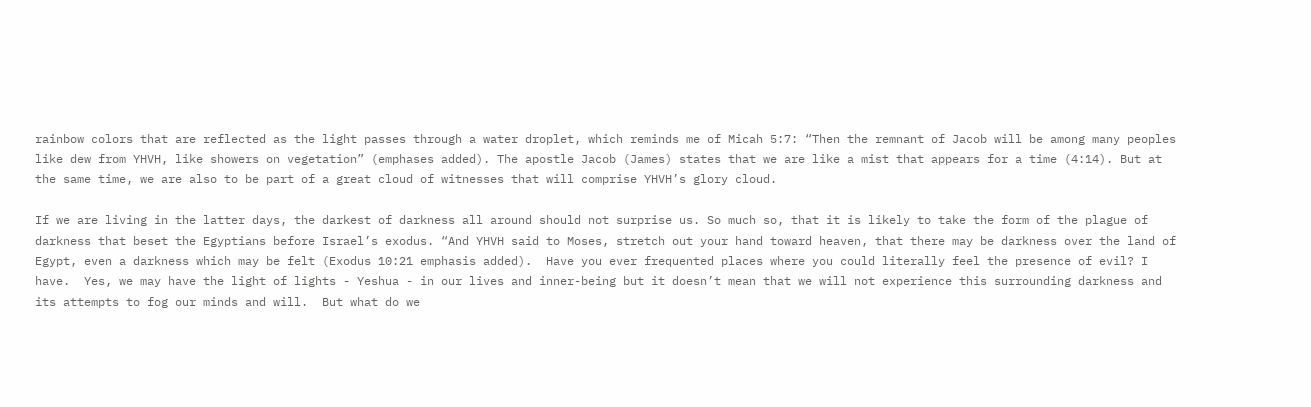rainbow colors that are reflected as the light passes through a water droplet, which reminds me of Micah 5:7: “Then the remnant of Jacob will be among many peoples like dew from YHVH, like showers on vegetation” (emphases added). The apostle Jacob (James) states that we are like a mist that appears for a time (4:14). But at the same time, we are also to be part of a great cloud of witnesses that will comprise YHVH’s glory cloud.

If we are living in the latter days, the darkest of darkness all around should not surprise us. So much so, that it is likely to take the form of the plague of darkness that beset the Egyptians before Israel’s exodus. “And YHVH said to Moses, stretch out your hand toward heaven, that there may be darkness over the land of Egypt, even a darkness which may be felt (Exodus 10:21 emphasis added).  Have you ever frequented places where you could literally feel the presence of evil? I have.  Yes, we may have the light of lights - Yeshua - in our lives and inner-being but it doesn’t mean that we will not experience this surrounding darkness and its attempts to fog our minds and will.  But what do we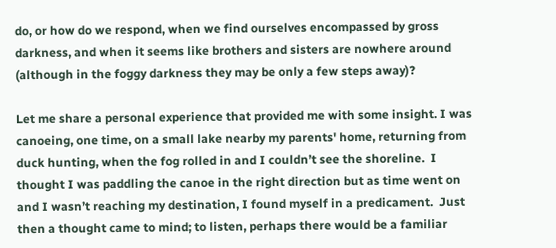do, or how do we respond, when we find ourselves encompassed by gross darkness, and when it seems like brothers and sisters are nowhere around (although in the foggy darkness they may be only a few steps away)?

Let me share a personal experience that provided me with some insight. I was canoeing, one time, on a small lake nearby my parents' home, returning from duck hunting, when the fog rolled in and I couldn’t see the shoreline.  I thought I was paddling the canoe in the right direction but as time went on and I wasn’t reaching my destination, I found myself in a predicament.  Just then a thought came to mind; to listen, perhaps there would be a familiar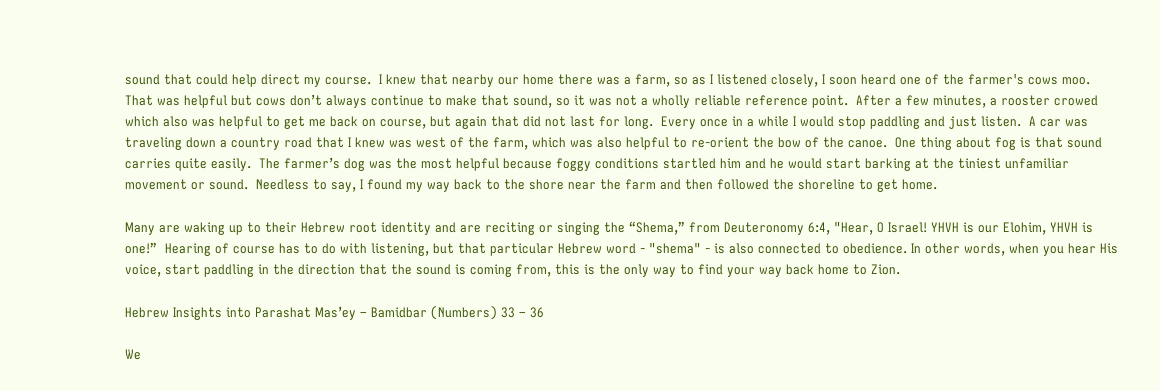sound that could help direct my course.  I knew that nearby our home there was a farm, so as I listened closely, I soon heard one of the farmer's cows moo.  That was helpful but cows don’t always continue to make that sound, so it was not a wholly reliable reference point.  After a few minutes, a rooster crowed which also was helpful to get me back on course, but again that did not last for long.  Every once in a while I would stop paddling and just listen.  A car was traveling down a country road that I knew was west of the farm, which was also helpful to re-orient the bow of the canoe.  One thing about fog is that sound carries quite easily.  The farmer’s dog was the most helpful because foggy conditions startled him and he would start barking at the tiniest unfamiliar movement or sound.  Needless to say, I found my way back to the shore near the farm and then followed the shoreline to get home.

Many are waking up to their Hebrew root identity and are reciting or singing the “Shema,” from Deuteronomy 6:4, "Hear, O Israel! YHVH is our Elohim, YHVH is one!”  Hearing of course has to do with listening, but that particular Hebrew word - "shema" - is also connected to obedience. In other words, when you hear His voice, start paddling in the direction that the sound is coming from, this is the only way to find your way back home to Zion.

Hebrew Insights into Parashat Mas’ey – Bamidbar (Numbers) 33 – 36

We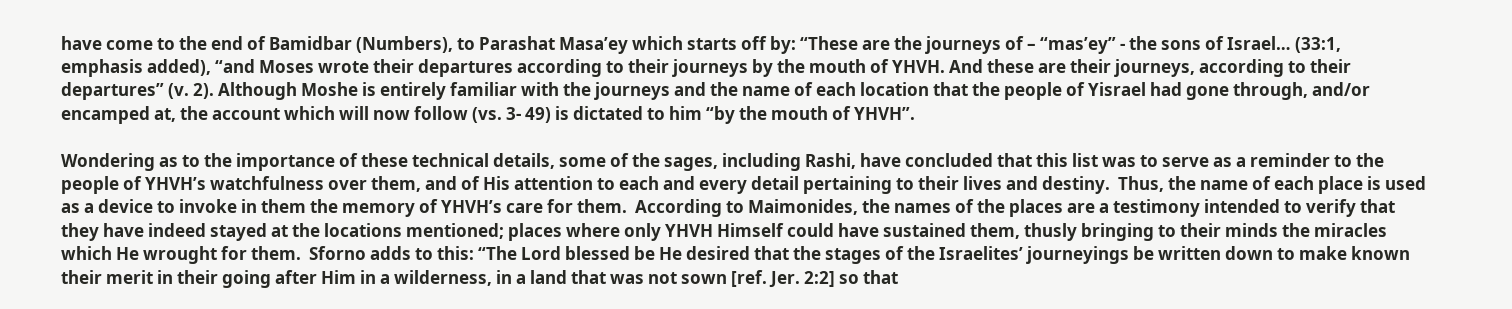have come to the end of Bamidbar (Numbers), to Parashat Masa’ey which starts off by: “These are the journeys of – “mas’ey” - the sons of Israel… (33:1, emphasis added), “and Moses wrote their departures according to their journeys by the mouth of YHVH. And these are their journeys, according to their departures” (v. 2). Although Moshe is entirely familiar with the journeys and the name of each location that the people of Yisrael had gone through, and/or encamped at, the account which will now follow (vs. 3- 49) is dictated to him “by the mouth of YHVH”.

Wondering as to the importance of these technical details, some of the sages, including Rashi, have concluded that this list was to serve as a reminder to the people of YHVH’s watchfulness over them, and of His attention to each and every detail pertaining to their lives and destiny.  Thus, the name of each place is used as a device to invoke in them the memory of YHVH’s care for them.  According to Maimonides, the names of the places are a testimony intended to verify that they have indeed stayed at the locations mentioned; places where only YHVH Himself could have sustained them, thusly bringing to their minds the miracles which He wrought for them.  Sforno adds to this: “The Lord blessed be He desired that the stages of the Israelites’ journeyings be written down to make known their merit in their going after Him in a wilderness, in a land that was not sown [ref. Jer. 2:2] so that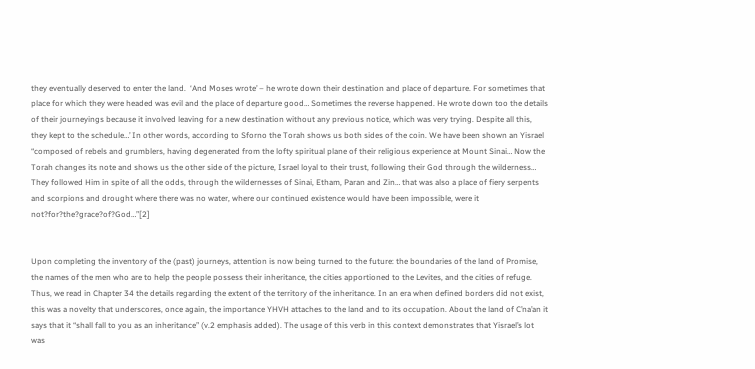they eventually deserved to enter the land.  ‘And Moses wrote’ – he wrote down their destination and place of departure. For sometimes that place for which they were headed was evil and the place of departure good… Sometimes the reverse happened. He wrote down too the details of their journeyings because it involved leaving for a new destination without any previous notice, which was very trying. Despite all this, they kept to the schedule…’ In other words, according to Sforno the Torah shows us both sides of the coin. We have been shown an Yisrael “composed of rebels and grumblers, having degenerated from the lofty spiritual plane of their religious experience at Mount Sinai… Now the Torah changes its note and shows us the other side of the picture, Israel loyal to their trust, following their God through the wilderness… They followed Him in spite of all the odds, through the wildernesses of Sinai, Etham, Paran and Zin… that was also a place of fiery serpents and scorpions and drought where there was no water, where our continued existence would have been impossible, were it not?for?the?grace?of?God…”[2]


Upon completing the inventory of the (past) journeys, attention is now being turned to the future: the boundaries of the land of Promise, the names of the men who are to help the people possess their inheritance, the cities apportioned to the Levites, and the cities of refuge. Thus, we read in Chapter 34 the details regarding the extent of the territory of the inheritance. In an era when defined borders did not exist, this was a novelty that underscores, once again, the importance YHVH attaches to the land and to its occupation. About the land of C’na’an it says that it “shall fall to you as an inheritance” (v.2 emphasis added). The usage of this verb in this context demonstrates that Yisrael’s lot was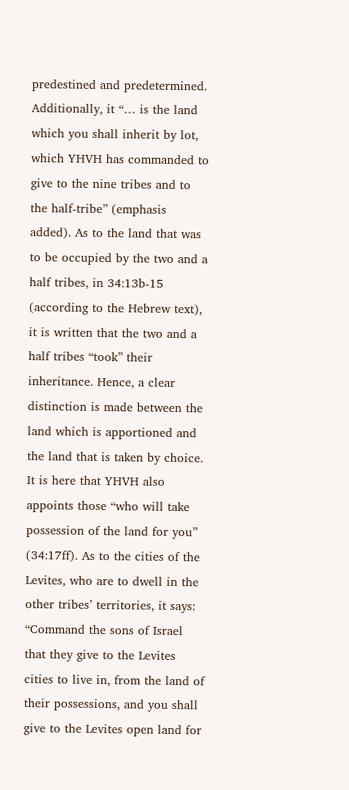predestined and predetermined. Additionally, it “… is the land which you shall inherit by lot, which YHVH has commanded to give to the nine tribes and to the half-tribe” (emphasis added). As to the land that was to be occupied by the two and a half tribes, in 34:13b-15 (according to the Hebrew text), it is written that the two and a half tribes “took” their inheritance. Hence, a clear distinction is made between the land which is apportioned and the land that is taken by choice. It is here that YHVH also appoints those “who will take possession of the land for you” (34:17ff). As to the cities of the Levites, who are to dwell in the other tribes’ territories, it says: “Command the sons of Israel that they give to the Levites cities to live in, from the land of their possessions, and you shall give to the Levites open land for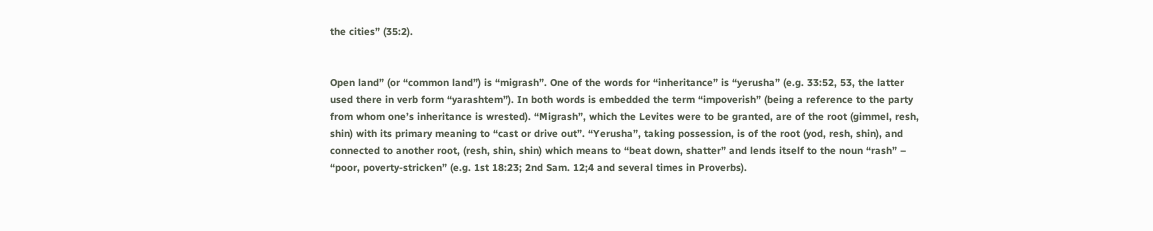the cities” (35:2).


Open land” (or “common land”) is “migrash”. One of the words for “inheritance” is “yerusha” (e.g. 33:52, 53, the latter used there in verb form “yarashtem”). In both words is embedded the term “impoverish” (being a reference to the party from whom one’s inheritance is wrested). “Migrash”, which the Levites were to be granted, are of the root (gimmel, resh, shin) with its primary meaning to “cast or drive out”. “Yerusha”, taking possession, is of the root (yod, resh, shin), and connected to another root, (resh, shin, shin) which means to “beat down, shatter” and lends itself to the noun “rash” – “poor, poverty-stricken” (e.g. 1st 18:23; 2nd Sam. 12;4 and several times in Proverbs).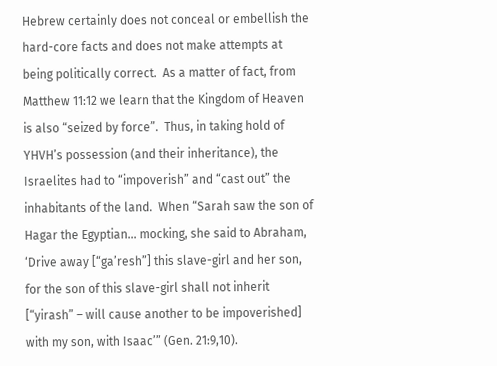Hebrew certainly does not conceal or embellish the hard-core facts and does not make attempts at being politically correct.  As a matter of fact, from Matthew 11:12 we learn that the Kingdom of Heaven is also “seized by force”.  Thus, in taking hold of YHVH’s possession (and their inheritance), the Israelites had to “impoverish” and “cast out” the inhabitants of the land.  When “Sarah saw the son of Hagar the Egyptian… mocking, she said to Abraham, ‘Drive away [“ga’resh”] this slave-girl and her son, for the son of this slave-girl shall not inherit [“yirash” – will cause another to be impoverished] with my son, with Isaac’” (Gen. 21:9,10).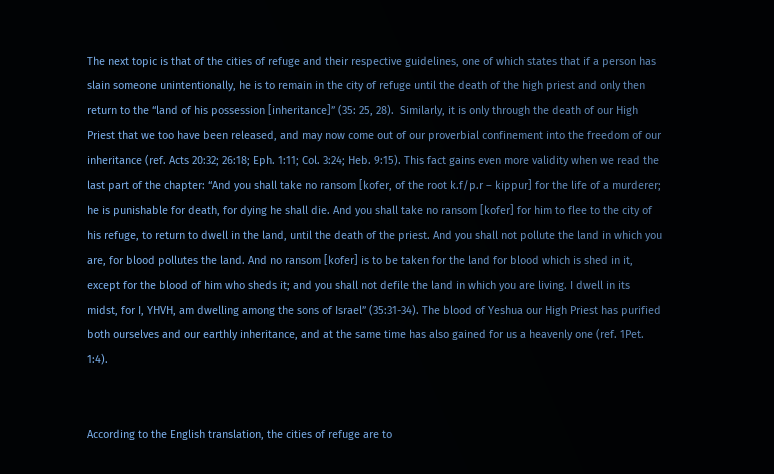The next topic is that of the cities of refuge and their respective guidelines, one of which states that if a person has slain someone unintentionally, he is to remain in the city of refuge until the death of the high priest and only then return to the “land of his possession [inheritance]” (35: 25, 28).  Similarly, it is only through the death of our High Priest that we too have been released, and may now come out of our proverbial confinement into the freedom of our inheritance (ref. Acts 20:32; 26:18; Eph. 1:11; Col. 3:24; Heb. 9:15). This fact gains even more validity when we read the last part of the chapter: “And you shall take no ransom [kofer, of the root k.f/p.r – kippur] for the life of a murderer; he is punishable for death, for dying he shall die. And you shall take no ransom [kofer] for him to flee to the city of his refuge, to return to dwell in the land, until the death of the priest. And you shall not pollute the land in which you are, for blood pollutes the land. And no ransom [kofer] is to be taken for the land for blood which is shed in it, except for the blood of him who sheds it; and you shall not defile the land in which you are living. I dwell in its midst, for I, YHVH, am dwelling among the sons of Israel” (35:31-34). The blood of Yeshua our High Priest has purified both ourselves and our earthly inheritance, and at the same time has also gained for us a heavenly one (ref. 1Pet. 1:4).


According to the English translation, the cities of refuge are to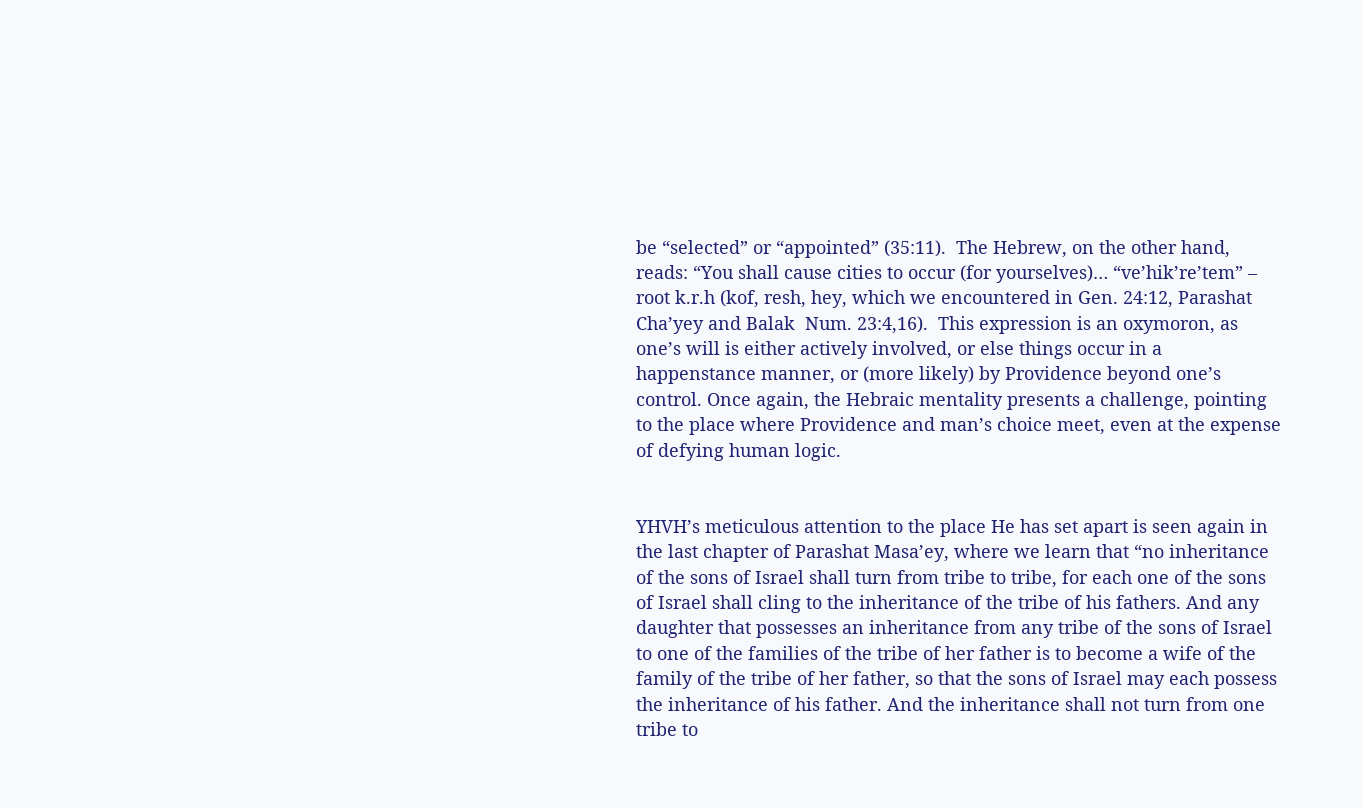be “selected” or “appointed” (35:11).  The Hebrew, on the other hand, reads: “You shall cause cities to occur (for yourselves)… “ve’hik’re’tem” – root k.r.h (kof, resh, hey, which we encountered in Gen. 24:12, Parashat Cha’yey and Balak  Num. 23:4,16).  This expression is an oxymoron, as one’s will is either actively involved, or else things occur in a happenstance manner, or (more likely) by Providence beyond one’s control. Once again, the Hebraic mentality presents a challenge, pointing to the place where Providence and man’s choice meet, even at the expense of defying human logic.


YHVH’s meticulous attention to the place He has set apart is seen again in the last chapter of Parashat Masa’ey, where we learn that “no inheritance of the sons of Israel shall turn from tribe to tribe, for each one of the sons of Israel shall cling to the inheritance of the tribe of his fathers. And any daughter that possesses an inheritance from any tribe of the sons of Israel to one of the families of the tribe of her father is to become a wife of the family of the tribe of her father, so that the sons of Israel may each possess the inheritance of his father. And the inheritance shall not turn from one tribe to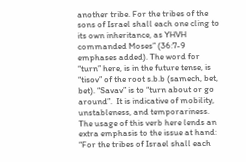another tribe. For the tribes of the sons of Israel shall each one cling to its own inheritance, as YHVH commanded Moses” (36:7-9 emphases added). The word for “turn” here, is in the future tense, is “tisov” of the root s.b.b (samech, bet, bet). “Savav” is to “turn about or go around”.  It is indicative of mobility, unstableness, and temporariness. The usage of this verb here lends an extra emphasis to the issue at hand: “For the tribes of Israel shall each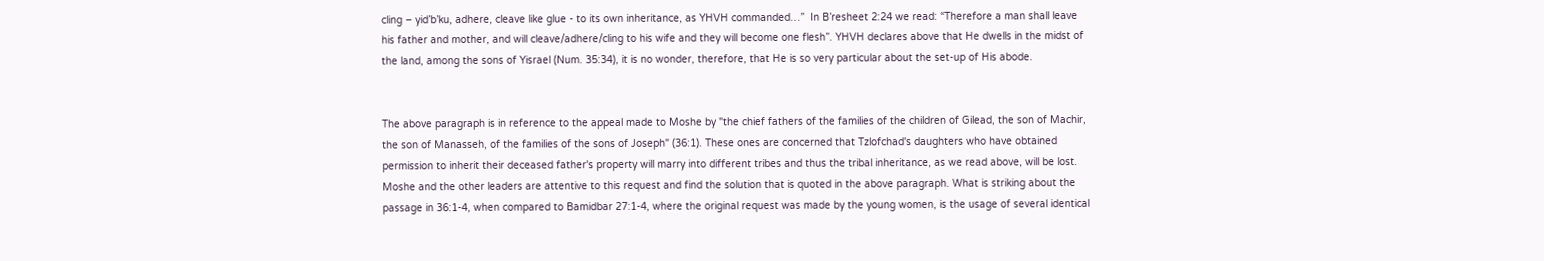cling – yid’b’ku, adhere, cleave like glue - to its own inheritance, as YHVH commanded…”  In B’resheet 2:24 we read: “Therefore a man shall leave his father and mother, and will cleave/adhere/cling to his wife and they will become one flesh”. YHVH declares above that He dwells in the midst of the land, among the sons of Yisrael (Num. 35:34), it is no wonder, therefore, that He is so very particular about the set-up of His abode.


The above paragraph is in reference to the appeal made to Moshe by "the chief fathers of the families of the children of Gilead, the son of Machir, the son of Manasseh, of the families of the sons of Joseph" (36:1). These ones are concerned that Tzlofchad's daughters who have obtained permission to inherit their deceased father's property will marry into different tribes and thus the tribal inheritance, as we read above, will be lost. Moshe and the other leaders are attentive to this request and find the solution that is quoted in the above paragraph. What is striking about the passage in 36:1-4, when compared to Bamidbar 27:1-4, where the original request was made by the young women, is the usage of several identical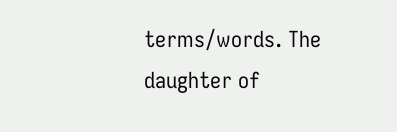terms/words. The daughter of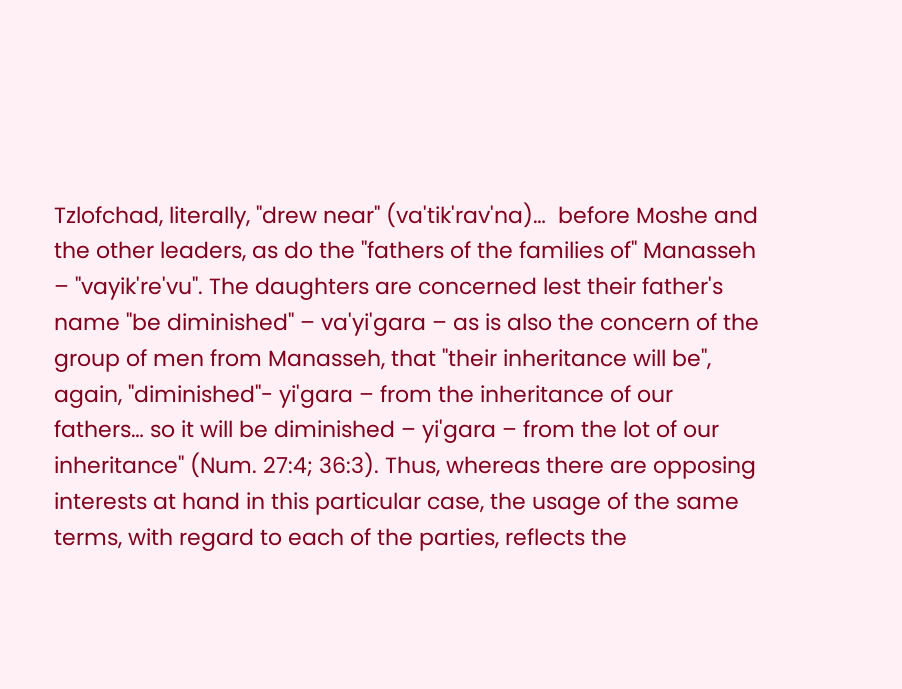Tzlofchad, literally, "drew near" (va'tik'rav'na)…  before Moshe and the other leaders, as do the "fathers of the families of" Manasseh – "vayik're'vu". The daughters are concerned lest their father's name "be diminished" – va'yi'gara – as is also the concern of the group of men from Manasseh, that "their inheritance will be", again, "diminished"- yi'gara – from the inheritance of our fathers… so it will be diminished – yi'gara – from the lot of our inheritance" (Num. 27:4; 36:3). Thus, whereas there are opposing interests at hand in this particular case, the usage of the same terms, with regard to each of the parties, reflects the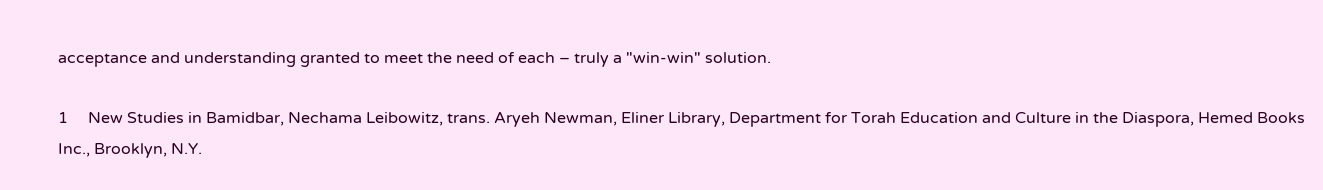acceptance and understanding granted to meet the need of each – truly a "win-win" solution.

1     New Studies in Bamidbar, Nechama Leibowitz, trans. Aryeh Newman, Eliner Library, Department for Torah Education and Culture in the Diaspora, Hemed Books Inc., Brooklyn, N.Y.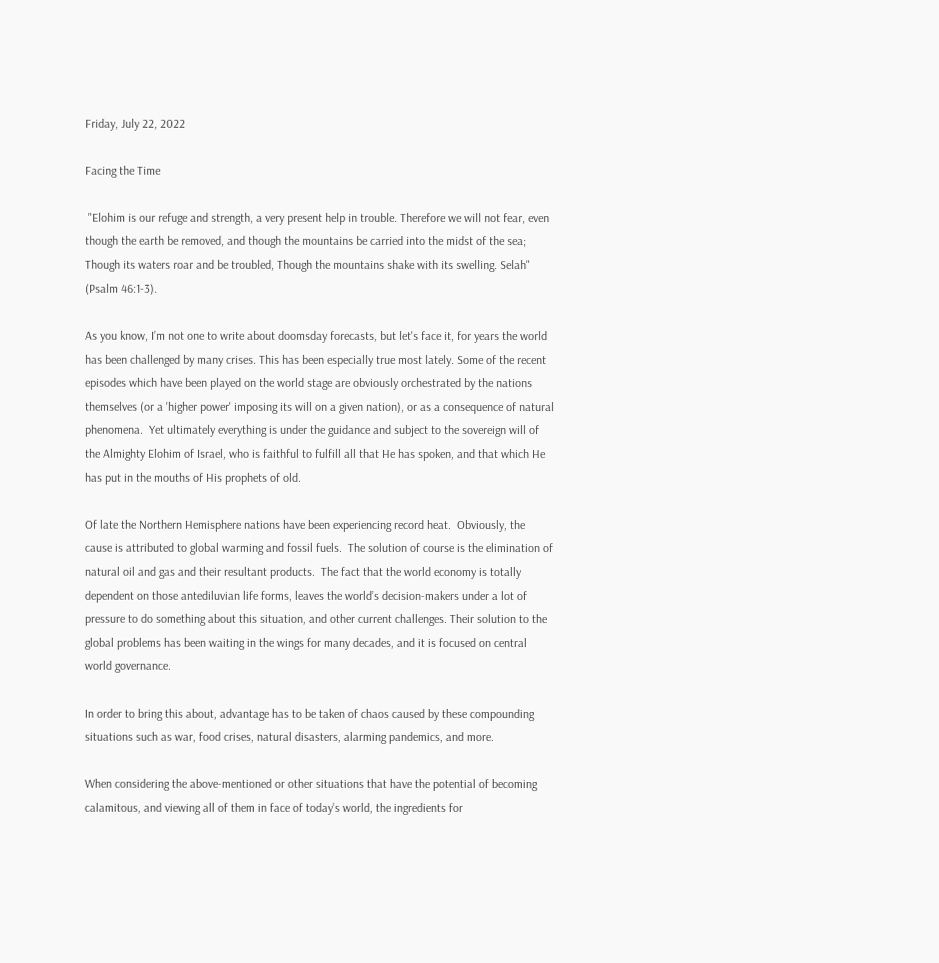Friday, July 22, 2022

Facing the Time

 "Elohim is our refuge and strength, a very present help in trouble. Therefore we will not fear, even though the earth be removed, and though the mountains be carried into the midst of the sea; Though its waters roar and be troubled, Though the mountains shake with its swelling. Selah" (Psalm 46:1-3).

As you know, I’m not one to write about doomsday forecasts, but let's face it, for years the world has been challenged by many crises. This has been especially true most lately. Some of the recent episodes which have been played on the world stage are obviously orchestrated by the nations themselves (or a 'higher power' imposing its will on a given nation), or as a consequence of natural phenomena.  Yet ultimately everything is under the guidance and subject to the sovereign will of the Almighty Elohim of Israel, who is faithful to fulfill all that He has spoken, and that which He has put in the mouths of His prophets of old.

Of late the Northern Hemisphere nations have been experiencing record heat.  Obviously, the cause is attributed to global warming and fossil fuels.  The solution of course is the elimination of natural oil and gas and their resultant products.  The fact that the world economy is totally dependent on those antediluvian life forms, leaves the world’s decision-makers under a lot of pressure to do something about this situation, and other current challenges. Their solution to the global problems has been waiting in the wings for many decades, and it is focused on central world governance.

In order to bring this about, advantage has to be taken of chaos caused by these compounding situations such as war, food crises, natural disasters, alarming pandemics, and more.

When considering the above-mentioned or other situations that have the potential of becoming calamitous, and viewing all of them in face of today’s world, the ingredients for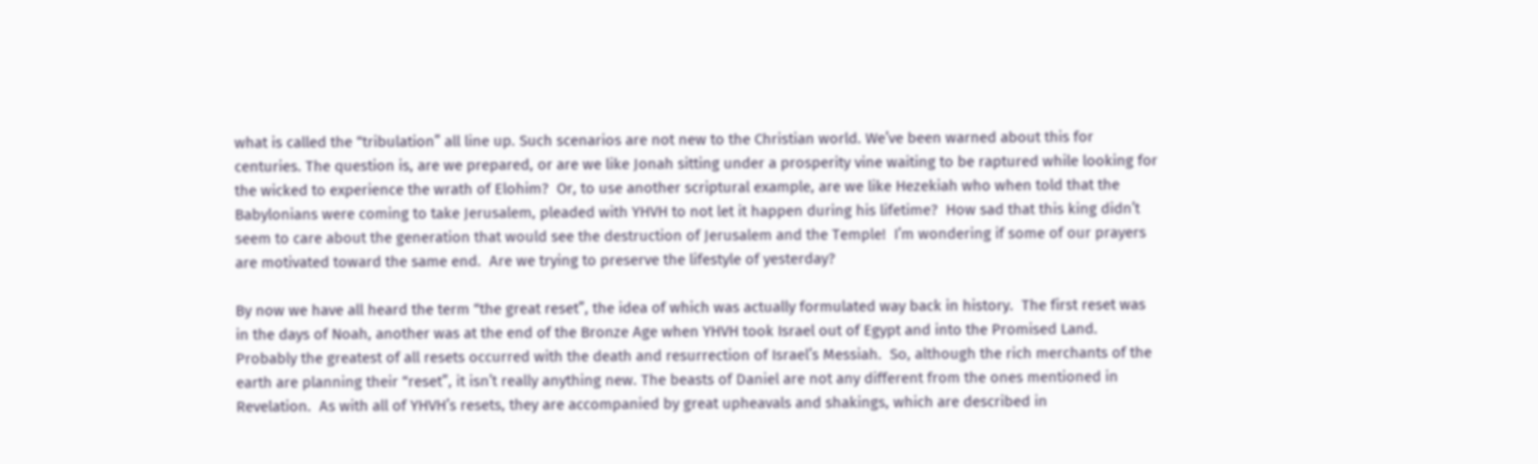what is called the “tribulation” all line up. Such scenarios are not new to the Christian world. We’ve been warned about this for centuries. The question is, are we prepared, or are we like Jonah sitting under a prosperity vine waiting to be raptured while looking for the wicked to experience the wrath of Elohim?  Or, to use another scriptural example, are we like Hezekiah who when told that the Babylonians were coming to take Jerusalem, pleaded with YHVH to not let it happen during his lifetime?  How sad that this king didn’t seem to care about the generation that would see the destruction of Jerusalem and the Temple!  I’m wondering if some of our prayers are motivated toward the same end.  Are we trying to preserve the lifestyle of yesterday?

By now we have all heard the term “the great reset”, the idea of which was actually formulated way back in history.  The first reset was in the days of Noah, another was at the end of the Bronze Age when YHVH took Israel out of Egypt and into the Promised Land.  Probably the greatest of all resets occurred with the death and resurrection of Israel’s Messiah.  So, although the rich merchants of the earth are planning their “reset”, it isn’t really anything new. The beasts of Daniel are not any different from the ones mentioned in Revelation.  As with all of YHVH’s resets, they are accompanied by great upheavals and shakings, which are described in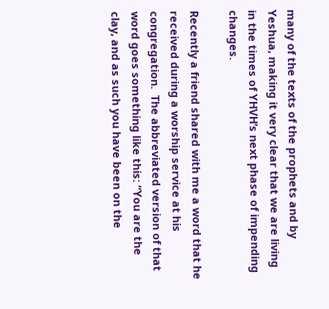many of the texts of the prophets and by Yeshua, making it very clear that we are living in the times of YHVH’s next phase of impending changes.

Recently a friend shared with me a word that he received during a worship service at his congregation.  The abbreviated version of that word goes something like this: “You are the clay, and as such you have been on the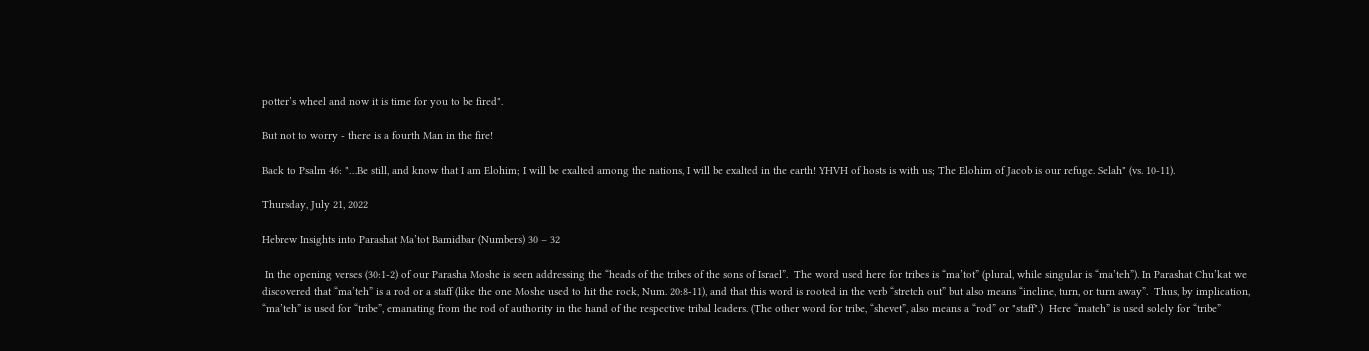potter’s wheel and now it is time for you to be fired".

But not to worry - there is a fourth Man in the fire!

Back to Psalm 46: "…Be still, and know that I am Elohim; I will be exalted among the nations, I will be exalted in the earth! YHVH of hosts is with us; The Elohim of Jacob is our refuge. Selah" (vs. 10-11).

Thursday, July 21, 2022

Hebrew Insights into Parashat Ma’tot Bamidbar (Numbers) 30 – 32

 In the opening verses (30:1-2) of our Parasha Moshe is seen addressing the “heads of the tribes of the sons of Israel”.  The word used here for tribes is “ma’tot” (plural, while singular is “ma’teh”). In Parashat Chu’kat we discovered that “ma’teh” is a rod or a staff (like the one Moshe used to hit the rock, Num. 20:8-11), and that this word is rooted in the verb “stretch out” but also means “incline, turn, or turn away”.  Thus, by implication, “ma’teh” is used for “tribe”, emanating from the rod of authority in the hand of the respective tribal leaders. (The other word for tribe, “shevet”, also means a “rod” or "staff".)  Here “mateh” is used solely for “tribe”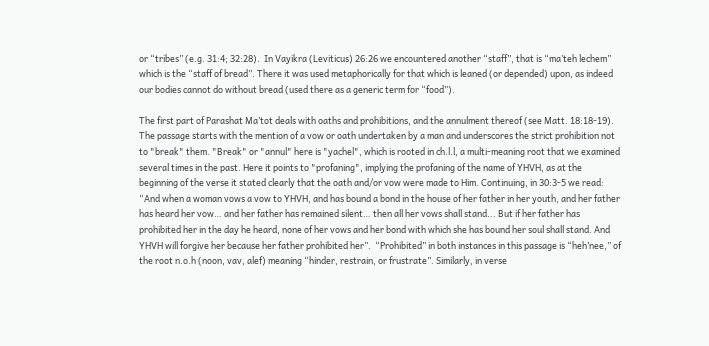or “tribes” (e.g. 31:4; 32:28).  In Vayikra (Leviticus) 26:26 we encountered another “staff”, that is “ma’teh lechem” which is the “staff of bread”. There it was used metaphorically for that which is leaned (or depended) upon, as indeed our bodies cannot do without bread (used there as a generic term for “food”).

The first part of Parashat Ma’tot deals with oaths and prohibitions, and the annulment thereof (see Matt. 18:18-19). The passage starts with the mention of a vow or oath undertaken by a man and underscores the strict prohibition not to "break" them. "Break" or "annul" here is "yachel", which is rooted in ch.l.l, a multi-meaning root that we examined several times in the past. Here it points to "profaning", implying the profaning of the name of YHVH, as at the beginning of the verse it stated clearly that the oath and/or vow were made to Him. Continuing, in 30:3-5 we read: “And when a woman vows a vow to YHVH, and has bound a bond in the house of her father in her youth, and her father has heard her vow… and her father has remained silent… then all her vows shall stand... But if her father has prohibited her in the day he heard, none of her vows and her bond with which she has bound her soul shall stand. And YHVH will forgive her because her father prohibited her”.  “Prohibited” in both instances in this passage is “heh’nee,” of the root n.o.h (noon, vav, alef) meaning “hinder, restrain, or frustrate”. Similarly, in verse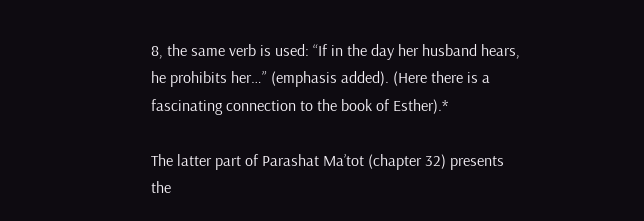8, the same verb is used: “If in the day her husband hears, he prohibits her…” (emphasis added). (Here there is a fascinating connection to the book of Esther).*

The latter part of Parashat Ma’tot (chapter 32) presents the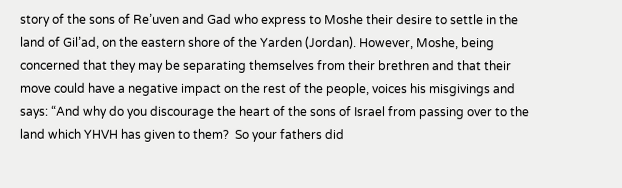story of the sons of Re’uven and Gad who express to Moshe their desire to settle in the land of Gil’ad, on the eastern shore of the Yarden (Jordan). However, Moshe, being concerned that they may be separating themselves from their brethren and that their move could have a negative impact on the rest of the people, voices his misgivings and says: “And why do you discourage the heart of the sons of Israel from passing over to the land which YHVH has given to them?  So your fathers did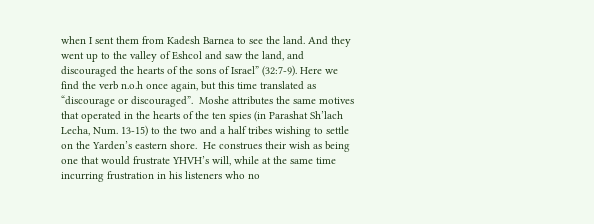when I sent them from Kadesh Barnea to see the land. And they went up to the valley of Eshcol and saw the land, and discouraged the hearts of the sons of Israel” (32:7-9). Here we find the verb n.o.h once again, but this time translated as “discourage or discouraged”.  Moshe attributes the same motives that operated in the hearts of the ten spies (in Parashat Sh’lach Lecha, Num. 13-15) to the two and a half tribes wishing to settle on the Yarden’s eastern shore.  He construes their wish as being one that would frustrate YHVH’s will, while at the same time incurring frustration in his listeners who no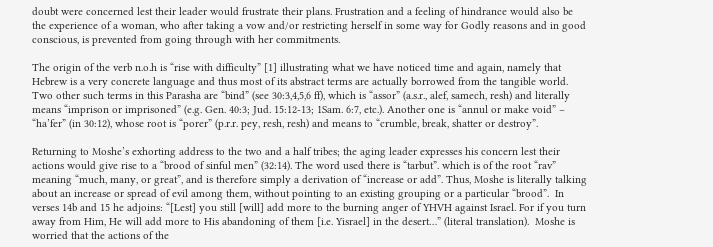doubt were concerned lest their leader would frustrate their plans. Frustration and a feeling of hindrance would also be the experience of a woman, who after taking a vow and/or restricting herself in some way for Godly reasons and in good conscious, is prevented from going through with her commitments.

The origin of the verb n.o.h is “rise with difficulty” [1] illustrating what we have noticed time and again, namely that Hebrew is a very concrete language and thus most of its abstract terms are actually borrowed from the tangible world.  Two other such terms in this Parasha are “bind” (see 30:3,4,5,6 ff), which is “assor” (a.s.r., alef, samech, resh) and literally means “imprison or imprisoned” (e.g. Gen. 40:3; Jud. 15:12-13; 1Sam. 6:7, etc.). Another one is “annul or make void” – “ha’fer” (in 30:12), whose root is “porer” (p.r.r. pey, resh, resh) and means to “crumble, break, shatter or destroy”.

Returning to Moshe’s exhorting address to the two and a half tribes; the aging leader expresses his concern lest their actions would give rise to a “brood of sinful men” (32:14). The word used there is “tarbut”. which is of the root “rav” meaning “much, many, or great”, and is therefore simply a derivation of “increase or add”. Thus, Moshe is literally talking about an increase or spread of evil among them, without pointing to an existing grouping or a particular “brood”.  In verses 14b and 15 he adjoins: “[Lest] you still [will] add more to the burning anger of YHVH against Israel. For if you turn away from Him, He will add more to His abandoning of them [i.e. Yisrael] in the desert…” (literal translation).  Moshe is worried that the actions of the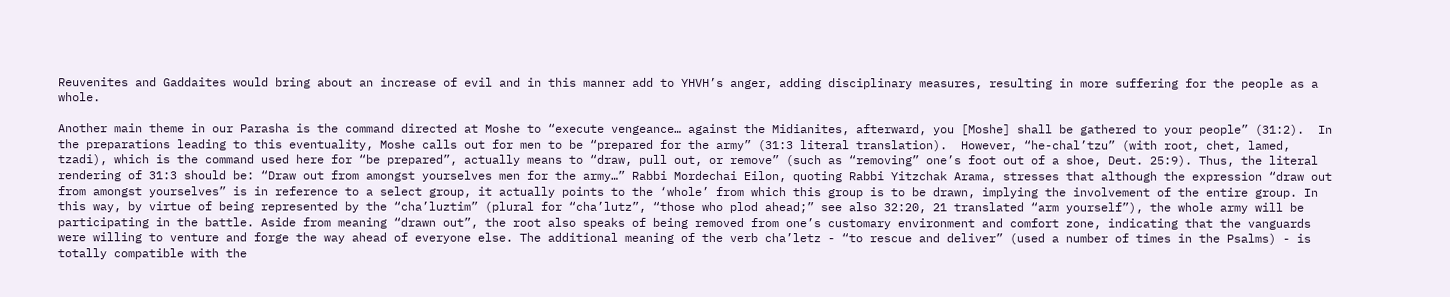Reuvenites and Gaddaites would bring about an increase of evil and in this manner add to YHVH’s anger, adding disciplinary measures, resulting in more suffering for the people as a whole.

Another main theme in our Parasha is the command directed at Moshe to “execute vengeance… against the Midianites, afterward, you [Moshe] shall be gathered to your people” (31:2).  In the preparations leading to this eventuality, Moshe calls out for men to be “prepared for the army” (31:3 literal translation).  However, “he-chal’tzu” (with root, chet, lamed, tzadi), which is the command used here for “be prepared”, actually means to “draw, pull out, or remove” (such as “removing” one’s foot out of a shoe, Deut. 25:9). Thus, the literal rendering of 31:3 should be: “Draw out from amongst yourselves men for the army…” Rabbi Mordechai Eilon, quoting Rabbi Yitzchak Arama, stresses that although the expression “draw out from amongst yourselves” is in reference to a select group, it actually points to the ‘whole’ from which this group is to be drawn, implying the involvement of the entire group. In this way, by virtue of being represented by the “cha’luztim” (plural for “cha’lutz”, “those who plod ahead;” see also 32:20, 21 translated “arm yourself”), the whole army will be participating in the battle. Aside from meaning “drawn out”, the root also speaks of being removed from one’s customary environment and comfort zone, indicating that the vanguards were willing to venture and forge the way ahead of everyone else. The additional meaning of the verb cha’letz - “to rescue and deliver” (used a number of times in the Psalms) - is totally compatible with the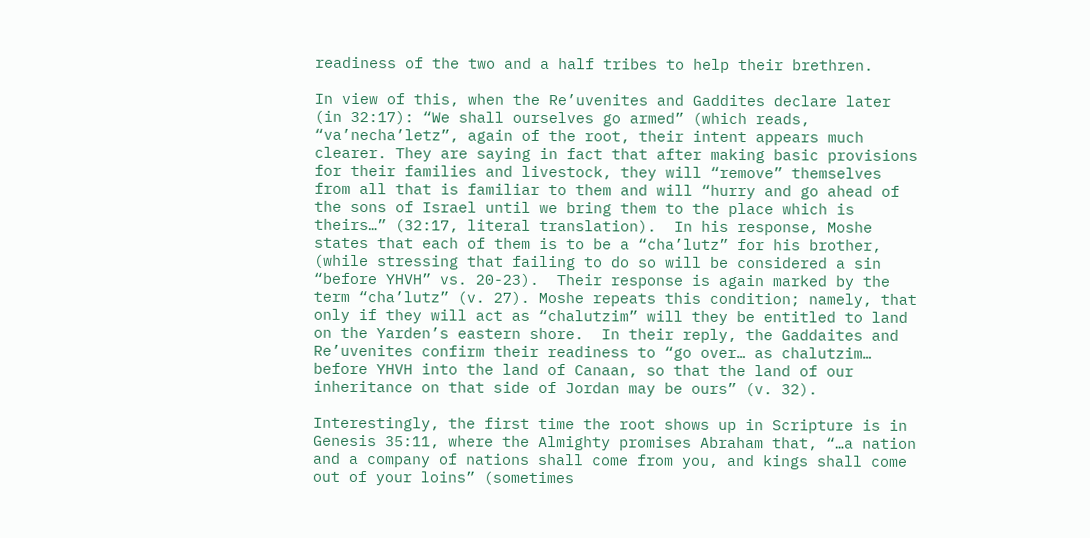readiness of the two and a half tribes to help their brethren.

In view of this, when the Re’uvenites and Gaddites declare later (in 32:17): “We shall ourselves go armed” (which reads, “va’necha’letz”, again of the root, their intent appears much clearer. They are saying in fact that after making basic provisions for their families and livestock, they will “remove” themselves from all that is familiar to them and will “hurry and go ahead of the sons of Israel until we bring them to the place which is theirs…” (32:17, literal translation).  In his response, Moshe states that each of them is to be a “cha’lutz” for his brother, (while stressing that failing to do so will be considered a sin “before YHVH” vs. 20-23).  Their response is again marked by the term “cha’lutz” (v. 27). Moshe repeats this condition; namely, that only if they will act as “chalutzim” will they be entitled to land on the Yarden’s eastern shore.  In their reply, the Gaddaites and Re’uvenites confirm their readiness to “go over… as chalutzim… before YHVH into the land of Canaan, so that the land of our inheritance on that side of Jordan may be ours” (v. 32).

Interestingly, the first time the root shows up in Scripture is in Genesis 35:11, where the Almighty promises Abraham that, “…a nation and a company of nations shall come from you, and kings shall come out of your loins” (sometimes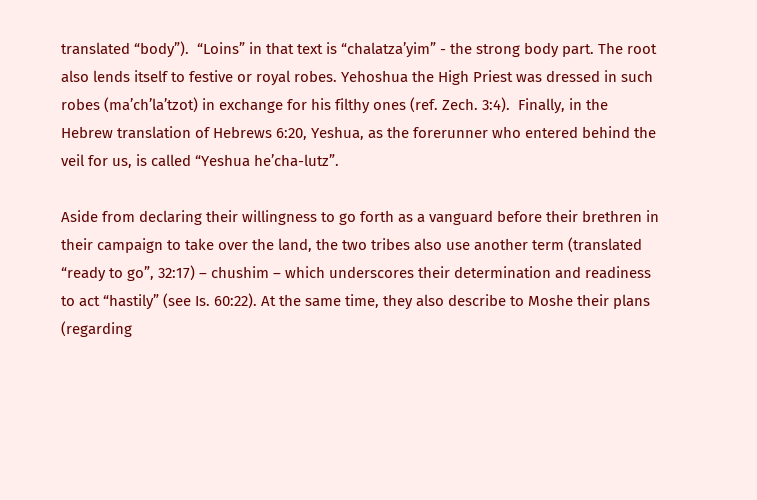translated “body”).  “Loins” in that text is “chalatza’yim” - the strong body part. The root also lends itself to festive or royal robes. Yehoshua the High Priest was dressed in such robes (ma’ch’la’tzot) in exchange for his filthy ones (ref. Zech. 3:4).  Finally, in the Hebrew translation of Hebrews 6:20, Yeshua, as the forerunner who entered behind the veil for us, is called “Yeshua he’cha-lutz”.

Aside from declaring their willingness to go forth as a vanguard before their brethren in their campaign to take over the land, the two tribes also use another term (translated “ready to go”, 32:17) – chushim – which underscores their determination and readiness to act “hastily” (see Is. 60:22). At the same time, they also describe to Moshe their plans (regarding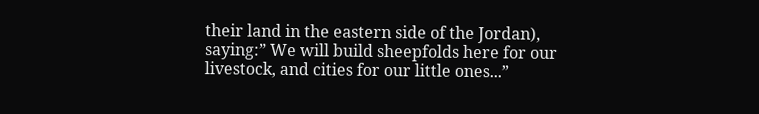their land in the eastern side of the Jordan), saying:” We will build sheepfolds here for our livestock, and cities for our little ones...”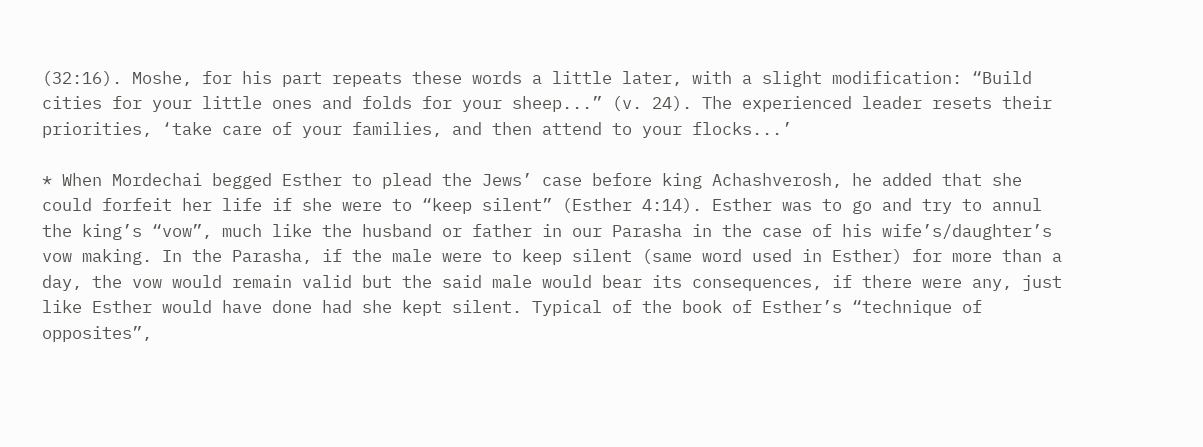(32:16). Moshe, for his part repeats these words a little later, with a slight modification: “Build cities for your little ones and folds for your sheep...” (v. 24). The experienced leader resets their priorities, ‘take care of your families, and then attend to your flocks...’

* When Mordechai begged Esther to plead the Jews’ case before king Achashverosh, he added that she could forfeit her life if she were to “keep silent” (Esther 4:14). Esther was to go and try to annul the king’s “vow”, much like the husband or father in our Parasha in the case of his wife’s/daughter’s vow making. In the Parasha, if the male were to keep silent (same word used in Esther) for more than a day, the vow would remain valid but the said male would bear its consequences, if there were any, just like Esther would have done had she kept silent. Typical of the book of Esther’s “technique of opposites”,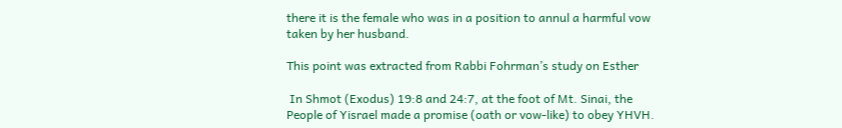there it is the female who was in a position to annul a harmful vow taken by her husband.

This point was extracted from Rabbi Fohrman’s study on Esther

 In Shmot (Exodus) 19:8 and 24:7, at the foot of Mt. Sinai, the People of Yisrael made a promise (oath or vow-like) to obey YHVH.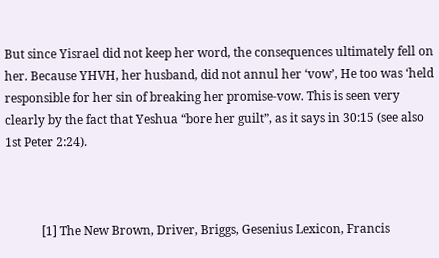But since Yisrael did not keep her word, the consequences ultimately fell on her. Because YHVH, her husband, did not annul her ‘vow’, He too was ‘held responsible for her sin of breaking her promise-vow. This is seen very clearly by the fact that Yeshua “bore her guilt”, as it says in 30:15 (see also 1st Peter 2:24).



            [1] The New Brown, Driver, Briggs, Gesenius Lexicon, Francis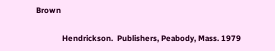Brown

             Hendrickson.  Publishers, Peabody, Mass. 1979